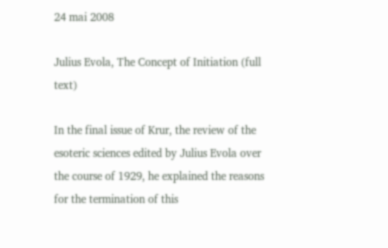24 mai 2008

Julius Evola, The Concept of Initiation (full text)

In the final issue of Krur, the review of the esoteric sciences edited by Julius Evola over the course of 1929, he explained the reasons for the termination of this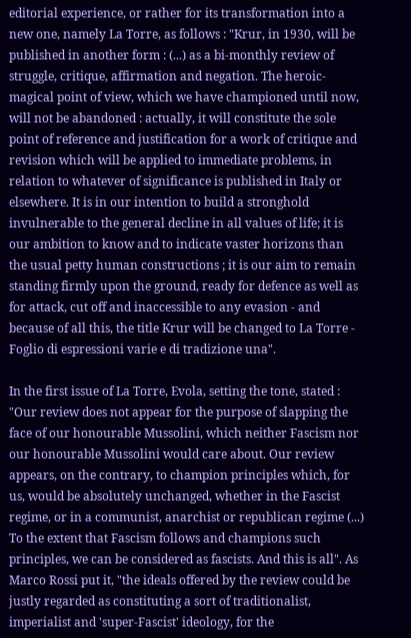editorial experience, or rather for its transformation into a new one, namely La Torre, as follows : "Krur, in 1930, will be published in another form : (...) as a bi-monthly review of struggle, critique, affirmation and negation. The heroic-magical point of view, which we have championed until now, will not be abandoned : actually, it will constitute the sole point of reference and justification for a work of critique and revision which will be applied to immediate problems, in relation to whatever of significance is published in Italy or elsewhere. It is in our intention to build a stronghold invulnerable to the general decline in all values of life; it is our ambition to know and to indicate vaster horizons than the usual petty human constructions ; it is our aim to remain standing firmly upon the ground, ready for defence as well as for attack, cut off and inaccessible to any evasion - and because of all this, the title Krur will be changed to La Torre - Foglio di espressioni varie e di tradizione una".

In the first issue of La Torre, Evola, setting the tone, stated : "Our review does not appear for the purpose of slapping the face of our honourable Mussolini, which neither Fascism nor our honourable Mussolini would care about. Our review appears, on the contrary, to champion principles which, for us, would be absolutely unchanged, whether in the Fascist regime, or in a communist, anarchist or republican regime (...) To the extent that Fascism follows and champions such principles, we can be considered as fascists. And this is all". As Marco Rossi put it, "the ideals offered by the review could be justly regarded as constituting a sort of traditionalist, imperialist and 'super-Fascist' ideology, for the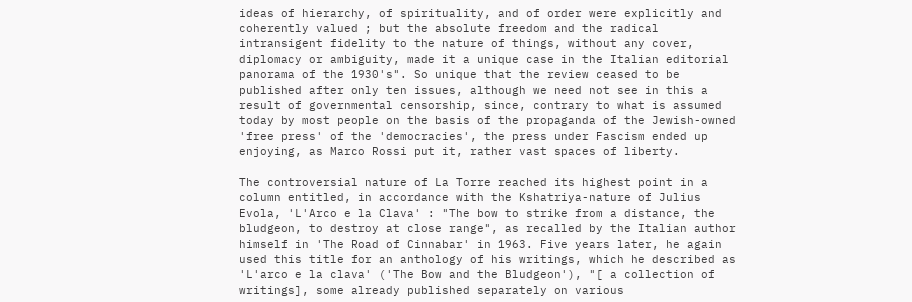ideas of hierarchy, of spirituality, and of order were explicitly and coherently valued ; but the absolute freedom and the radical intransigent fidelity to the nature of things, without any cover, diplomacy or ambiguity, made it a unique case in the Italian editorial panorama of the 1930's". So unique that the review ceased to be published after only ten issues, although we need not see in this a result of governmental censorship, since, contrary to what is assumed today by most people on the basis of the propaganda of the Jewish-owned 'free press' of the 'democracies', the press under Fascism ended up enjoying, as Marco Rossi put it, rather vast spaces of liberty.

The controversial nature of La Torre reached its highest point in a column entitled, in accordance with the Kshatriya-nature of Julius Evola, 'L'Arco e la Clava' : "The bow to strike from a distance, the bludgeon, to destroy at close range", as recalled by the Italian author himself in 'The Road of Cinnabar' in 1963. Five years later, he again used this title for an anthology of his writings, which he described as 'L'arco e la clava' ('The Bow and the Bludgeon'), "[ a collection of writings], some already published separately on various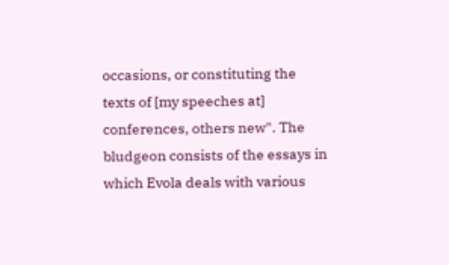occasions, or constituting the texts of [my speeches at] conferences, others new". The bludgeon consists of the essays in which Evola deals with various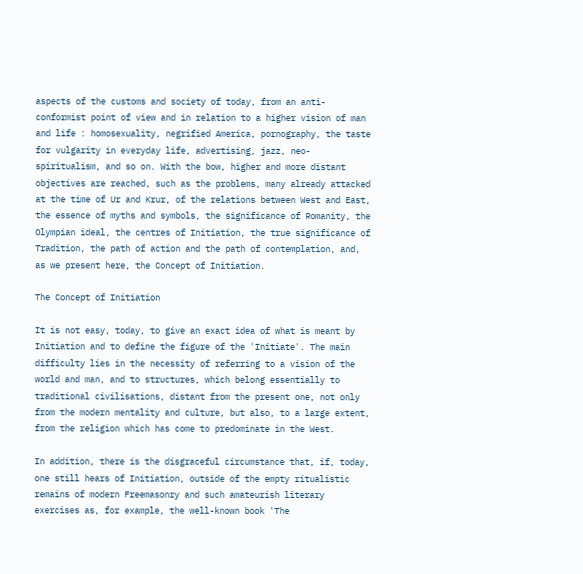aspects of the customs and society of today, from an anti-conformist point of view and in relation to a higher vision of man and life : homosexuality, negrified America, pornography, the taste for vulgarity in everyday life, advertising, jazz, neo-spiritualism, and so on. With the bow, higher and more distant objectives are reached, such as the problems, many already attacked at the time of Ur and Krur, of the relations between West and East, the essence of myths and symbols, the significance of Romanity, the Olympian ideal, the centres of Initiation, the true significance of Tradition, the path of action and the path of contemplation, and, as we present here, the Concept of Initiation.

The Concept of Initiation

It is not easy, today, to give an exact idea of what is meant by Initiation and to define the figure of the 'Initiate'. The main difficulty lies in the necessity of referring to a vision of the world and man, and to structures, which belong essentially to traditional civilisations, distant from the present one, not only from the modern mentality and culture, but also, to a large extent, from the religion which has come to predominate in the West.

In addition, there is the disgraceful circumstance that, if, today, one still hears of Initiation, outside of the empty ritualistic remains of modern Freemasonry and such amateurish literary exercises as, for example, the well-known book 'The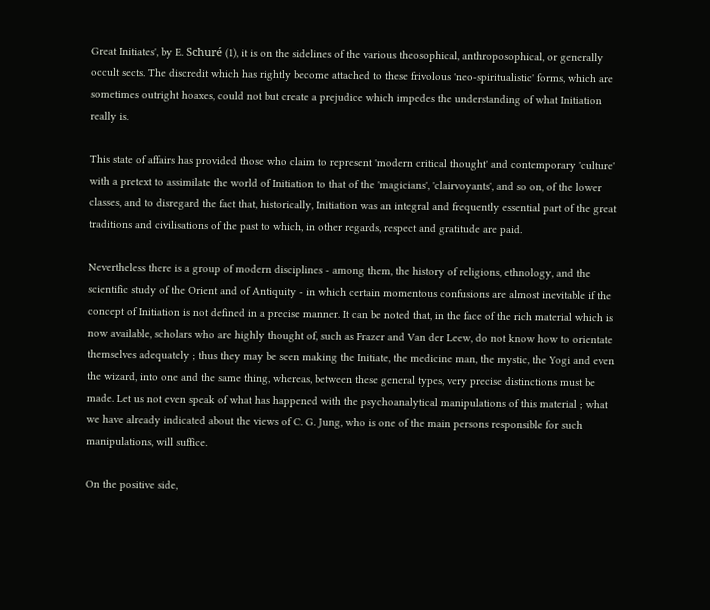Great Initiates', by E. Schuré (1), it is on the sidelines of the various theosophical, anthroposophical, or generally occult sects. The discredit which has rightly become attached to these frivolous 'neo-spiritualistic' forms, which are sometimes outright hoaxes, could not but create a prejudice which impedes the understanding of what Initiation really is.

This state of affairs has provided those who claim to represent 'modern critical thought' and contemporary 'culture' with a pretext to assimilate the world of Initiation to that of the 'magicians', 'clairvoyants', and so on, of the lower classes, and to disregard the fact that, historically, Initiation was an integral and frequently essential part of the great traditions and civilisations of the past to which, in other regards, respect and gratitude are paid.

Nevertheless there is a group of modern disciplines - among them, the history of religions, ethnology, and the scientific study of the Orient and of Antiquity - in which certain momentous confusions are almost inevitable if the concept of Initiation is not defined in a precise manner. It can be noted that, in the face of the rich material which is now available, scholars who are highly thought of, such as Frazer and Van der Leew, do not know how to orientate themselves adequately ; thus they may be seen making the Initiate, the medicine man, the mystic, the Yogi and even the wizard, into one and the same thing, whereas, between these general types, very precise distinctions must be made. Let us not even speak of what has happened with the psychoanalytical manipulations of this material ; what we have already indicated about the views of C. G. Jung, who is one of the main persons responsible for such manipulations, will suffice.

On the positive side,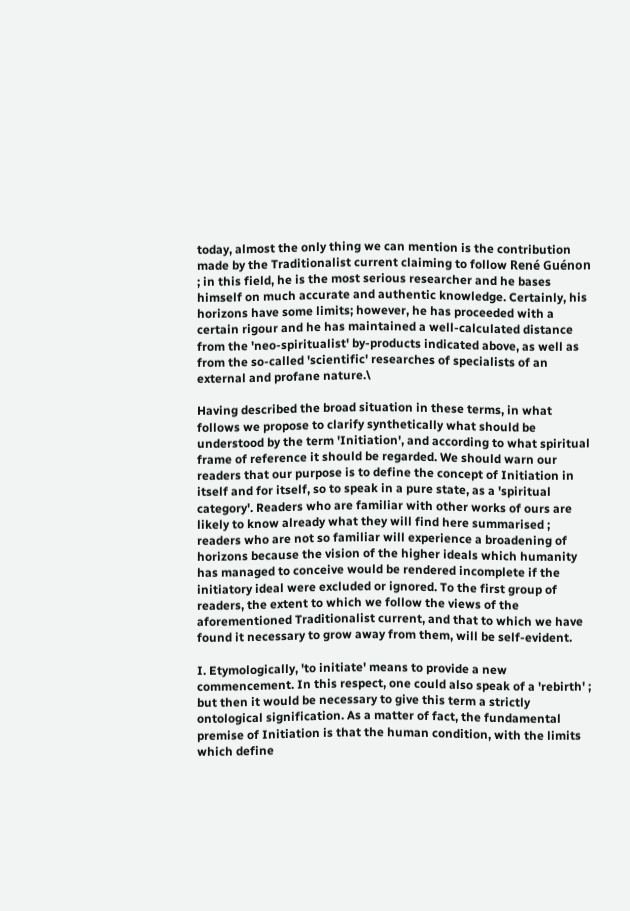today, almost the only thing we can mention is the contribution made by the Traditionalist current claiming to follow René Guénon ; in this field, he is the most serious researcher and he bases himself on much accurate and authentic knowledge. Certainly, his horizons have some limits; however, he has proceeded with a certain rigour and he has maintained a well-calculated distance from the 'neo-spiritualist' by-products indicated above, as well as from the so-called 'scientific' researches of specialists of an external and profane nature.\

Having described the broad situation in these terms, in what follows we propose to clarify synthetically what should be understood by the term 'Initiation', and according to what spiritual frame of reference it should be regarded. We should warn our readers that our purpose is to define the concept of Initiation in itself and for itself, so to speak in a pure state, as a 'spiritual category'. Readers who are familiar with other works of ours are likely to know already what they will find here summarised ; readers who are not so familiar will experience a broadening of horizons because the vision of the higher ideals which humanity has managed to conceive would be rendered incomplete if the initiatory ideal were excluded or ignored. To the first group of readers, the extent to which we follow the views of the aforementioned Traditionalist current, and that to which we have found it necessary to grow away from them, will be self-evident.

I. Etymologically, 'to initiate' means to provide a new commencement. In this respect, one could also speak of a 'rebirth' ; but then it would be necessary to give this term a strictly ontological signification. As a matter of fact, the fundamental premise of Initiation is that the human condition, with the limits which define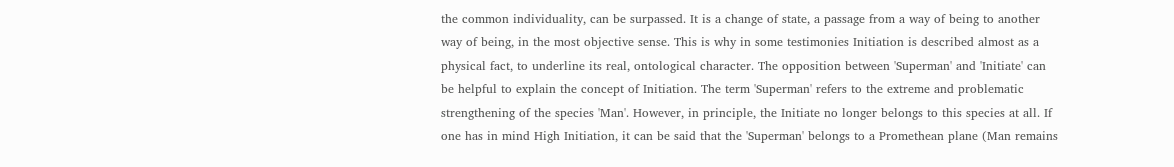the common individuality, can be surpassed. It is a change of state, a passage from a way of being to another way of being, in the most objective sense. This is why in some testimonies Initiation is described almost as a physical fact, to underline its real, ontological character. The opposition between 'Superman' and 'Initiate' can be helpful to explain the concept of Initiation. The term 'Superman' refers to the extreme and problematic strengthening of the species 'Man'. However, in principle, the Initiate no longer belongs to this species at all. If one has in mind High Initiation, it can be said that the 'Superman' belongs to a Promethean plane (Man remains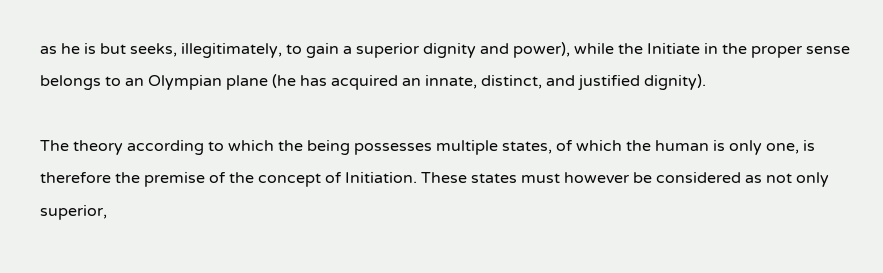as he is but seeks, illegitimately, to gain a superior dignity and power), while the Initiate in the proper sense belongs to an Olympian plane (he has acquired an innate, distinct, and justified dignity).

The theory according to which the being possesses multiple states, of which the human is only one, is therefore the premise of the concept of Initiation. These states must however be considered as not only superior,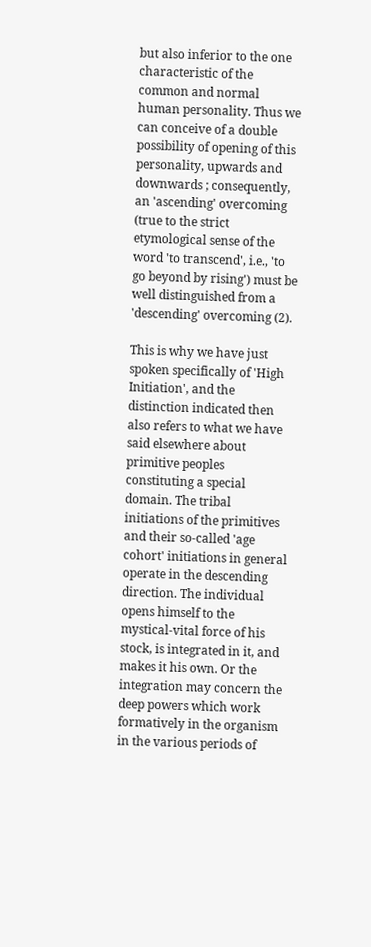but also inferior to the one characteristic of the common and normal human personality. Thus we can conceive of a double possibility of opening of this personality, upwards and downwards ; consequently, an 'ascending' overcoming (true to the strict etymological sense of the word 'to transcend', i.e., 'to go beyond by rising') must be well distinguished from a 'descending' overcoming (2).

This is why we have just spoken specifically of 'High Initiation', and the distinction indicated then also refers to what we have said elsewhere about primitive peoples constituting a special domain. The tribal initiations of the primitives and their so-called 'age cohort' initiations in general operate in the descending direction. The individual opens himself to the mystical-vital force of his stock, is integrated in it, and makes it his own. Or the integration may concern the deep powers which work formatively in the organism in the various periods of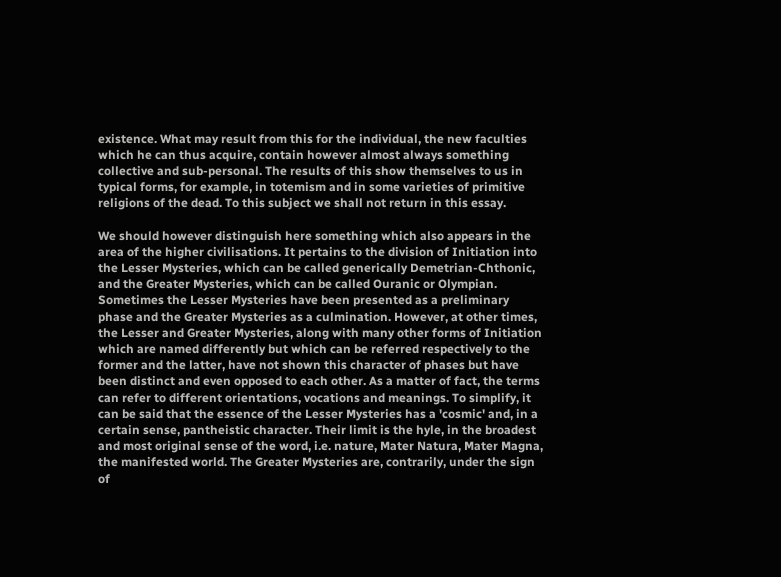existence. What may result from this for the individual, the new faculties which he can thus acquire, contain however almost always something collective and sub-personal. The results of this show themselves to us in typical forms, for example, in totemism and in some varieties of primitive religions of the dead. To this subject we shall not return in this essay.

We should however distinguish here something which also appears in the area of the higher civilisations. It pertains to the division of Initiation into the Lesser Mysteries, which can be called generically Demetrian-Chthonic, and the Greater Mysteries, which can be called Ouranic or Olympian. Sometimes the Lesser Mysteries have been presented as a preliminary phase and the Greater Mysteries as a culmination. However, at other times, the Lesser and Greater Mysteries, along with many other forms of Initiation which are named differently but which can be referred respectively to the former and the latter, have not shown this character of phases but have been distinct and even opposed to each other. As a matter of fact, the terms can refer to different orientations, vocations and meanings. To simplify, it can be said that the essence of the Lesser Mysteries has a 'cosmic' and, in a certain sense, pantheistic character. Their limit is the hyle, in the broadest and most original sense of the word, i.e. nature, Mater Natura, Mater Magna, the manifested world. The Greater Mysteries are, contrarily, under the sign of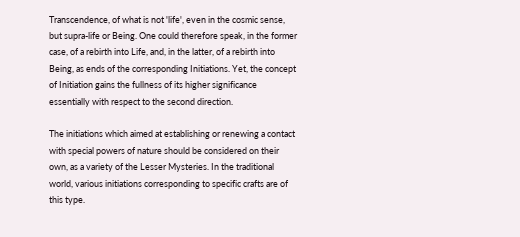Transcendence, of what is not 'life', even in the cosmic sense, but supra-life or Being. One could therefore speak, in the former case, of a rebirth into Life, and, in the latter, of a rebirth into Being, as ends of the corresponding Initiations. Yet, the concept of Initiation gains the fullness of its higher significance essentially with respect to the second direction.

The initiations which aimed at establishing or renewing a contact with special powers of nature should be considered on their own, as a variety of the Lesser Mysteries. In the traditional world, various initiations corresponding to specific crafts are of this type.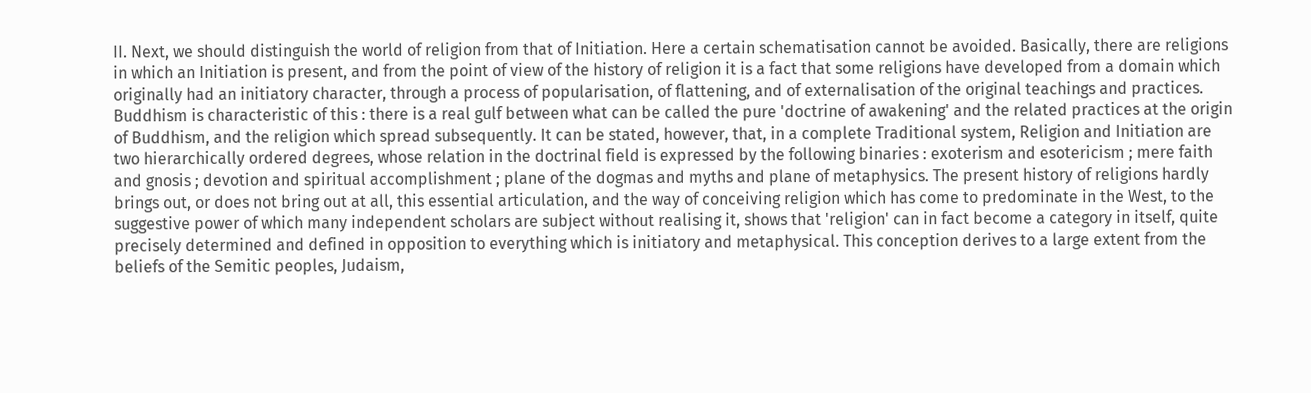II. Next, we should distinguish the world of religion from that of Initiation. Here a certain schematisation cannot be avoided. Basically, there are religions in which an Initiation is present, and from the point of view of the history of religion it is a fact that some religions have developed from a domain which originally had an initiatory character, through a process of popularisation, of flattening, and of externalisation of the original teachings and practices. Buddhism is characteristic of this : there is a real gulf between what can be called the pure 'doctrine of awakening' and the related practices at the origin of Buddhism, and the religion which spread subsequently. It can be stated, however, that, in a complete Traditional system, Religion and Initiation are two hierarchically ordered degrees, whose relation in the doctrinal field is expressed by the following binaries : exoterism and esotericism ; mere faith and gnosis ; devotion and spiritual accomplishment ; plane of the dogmas and myths and plane of metaphysics. The present history of religions hardly brings out, or does not bring out at all, this essential articulation, and the way of conceiving religion which has come to predominate in the West, to the suggestive power of which many independent scholars are subject without realising it, shows that 'religion' can in fact become a category in itself, quite precisely determined and defined in opposition to everything which is initiatory and metaphysical. This conception derives to a large extent from the beliefs of the Semitic peoples, Judaism,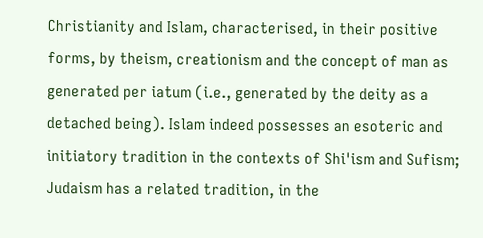Christianity and Islam, characterised, in their positive forms, by theism, creationism and the concept of man as generated per iatum (i.e., generated by the deity as a detached being). Islam indeed possesses an esoteric and initiatory tradition in the contexts of Shi'ism and Sufism; Judaism has a related tradition, in the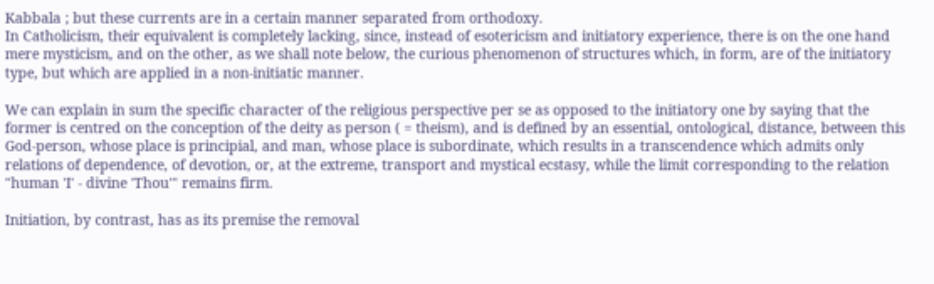Kabbala ; but these currents are in a certain manner separated from orthodoxy.
In Catholicism, their equivalent is completely lacking, since, instead of esotericism and initiatory experience, there is on the one hand mere mysticism, and on the other, as we shall note below, the curious phenomenon of structures which, in form, are of the initiatory type, but which are applied in a non-initiatic manner.

We can explain in sum the specific character of the religious perspective per se as opposed to the initiatory one by saying that the former is centred on the conception of the deity as person ( = theism), and is defined by an essential, ontological, distance, between this God-person, whose place is principial, and man, whose place is subordinate, which results in a transcendence which admits only relations of dependence, of devotion, or, at the extreme, transport and mystical ecstasy, while the limit corresponding to the relation "human 'I' - divine 'Thou'" remains firm.

Initiation, by contrast, has as its premise the removal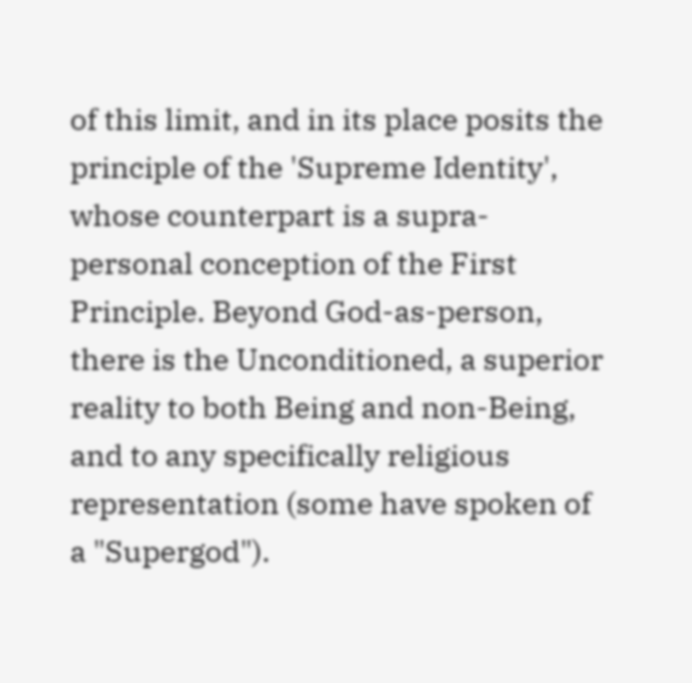of this limit, and in its place posits the principle of the 'Supreme Identity', whose counterpart is a supra-personal conception of the First Principle. Beyond God-as-person, there is the Unconditioned, a superior reality to both Being and non-Being, and to any specifically religious representation (some have spoken of a "Supergod").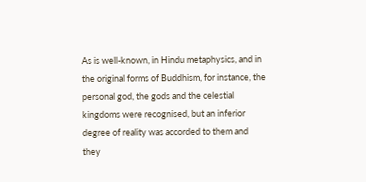As is well-known, in Hindu metaphysics, and in the original forms of Buddhism, for instance, the personal god, the gods and the celestial kingdoms were recognised, but an inferior degree of reality was accorded to them and they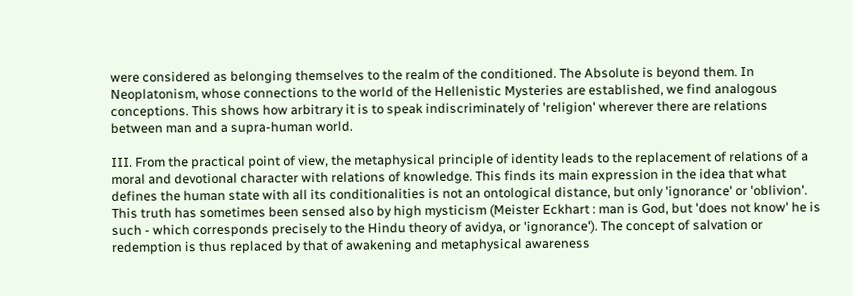were considered as belonging themselves to the realm of the conditioned. The Absolute is beyond them. In Neoplatonism, whose connections to the world of the Hellenistic Mysteries are established, we find analogous conceptions. This shows how arbitrary it is to speak indiscriminately of 'religion' wherever there are relations between man and a supra-human world.

III. From the practical point of view, the metaphysical principle of identity leads to the replacement of relations of a moral and devotional character with relations of knowledge. This finds its main expression in the idea that what defines the human state with all its conditionalities is not an ontological distance, but only 'ignorance' or 'oblivion'. This truth has sometimes been sensed also by high mysticism (Meister Eckhart : man is God, but 'does not know' he is such - which corresponds precisely to the Hindu theory of avidya, or 'ignorance'). The concept of salvation or redemption is thus replaced by that of awakening and metaphysical awareness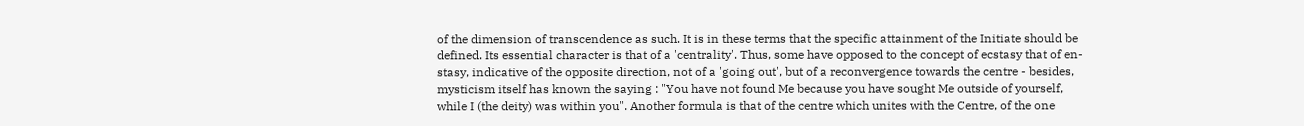of the dimension of transcendence as such. It is in these terms that the specific attainment of the Initiate should be defined. Its essential character is that of a 'centrality'. Thus, some have opposed to the concept of ecstasy that of en-stasy, indicative of the opposite direction, not of a 'going out', but of a reconvergence towards the centre - besides, mysticism itself has known the saying : "You have not found Me because you have sought Me outside of yourself, while I (the deity) was within you". Another formula is that of the centre which unites with the Centre, of the one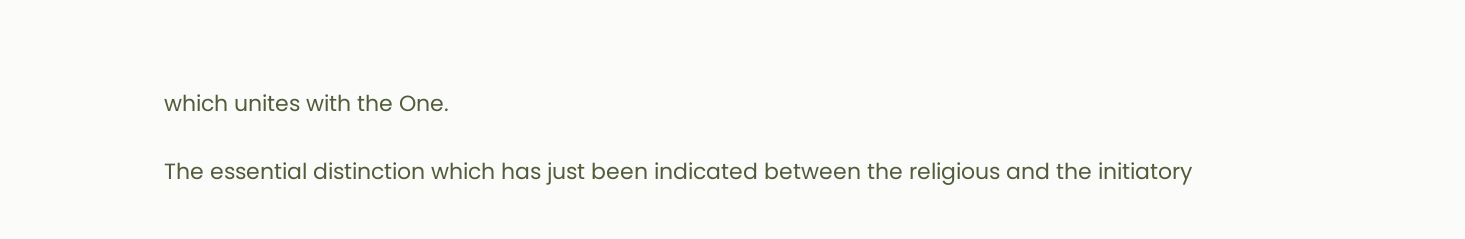which unites with the One.

The essential distinction which has just been indicated between the religious and the initiatory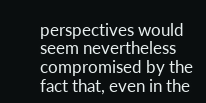perspectives would seem nevertheless compromised by the fact that, even in the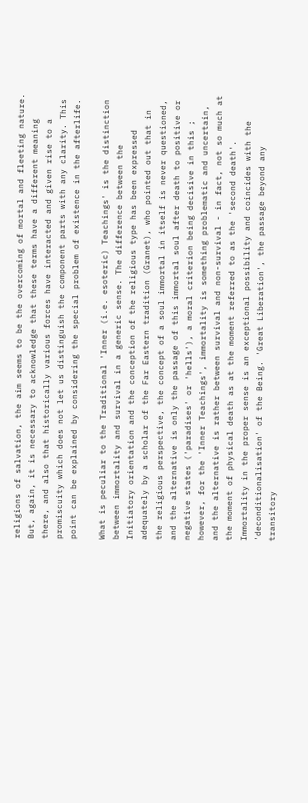religions of salvation, the aim seems to be the overcoming of mortal and fleeting nature. But, again, it is necessary to acknowledge that these terms have a different meaning there, and also that historically various forces have interacted and given rise to a promiscuity which does not let us distinguish the component parts with any clarity. This point can be explained by considering the special problem of existence in the afterlife.

What is peculiar to the Traditional 'Inner (i.e. esoteric) Teachings' is the distinction between immortality and survival in a generic sense. The difference between the Initiatory orientation and the conception of the religious type has been expressed adequately by a scholar of the Far Eastern tradition (Granet), who pointed out that in the religious perspective, the concept of a soul immortal in itself is never questioned, and the alternative is only the passage of this immortal soul after death to positive or negative states ('paradises' or 'hells'), a moral criterion being decisive in this ; however, for the 'Inner Teachings', immortality is something problematic and uncertain, and the alternative is rather between survival and non-survival - in fact, not so much at the moment of physical death as at the moment referred to as the 'second death'. Immortality in the proper sense is an exceptional possibility and coincides with the 'deconditionalisation' of the Being. 'Great Liberation', the passage beyond any transitory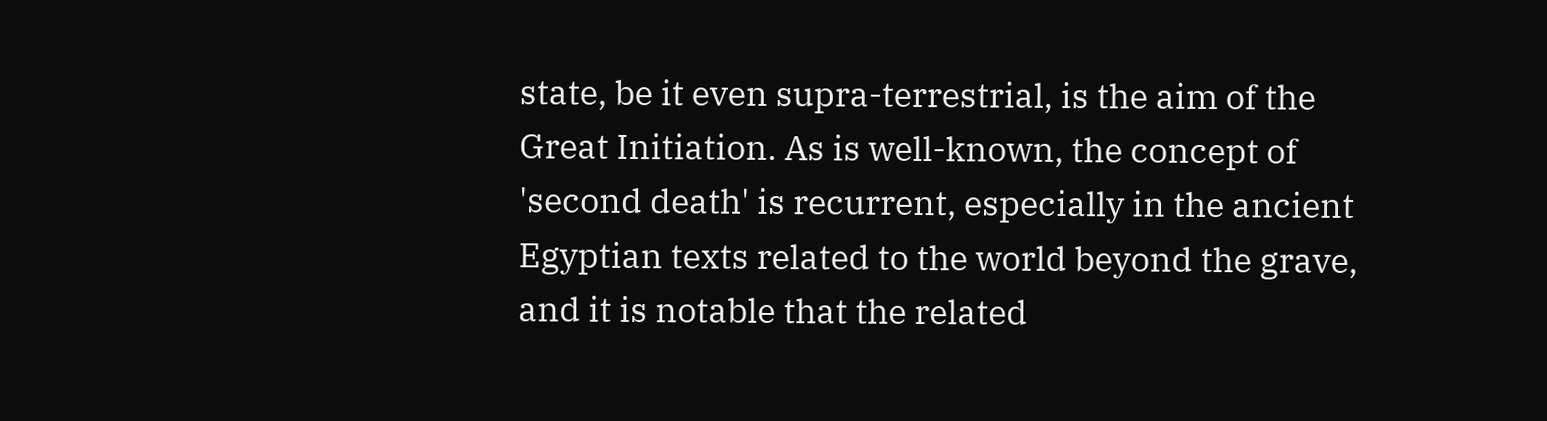state, be it even supra-terrestrial, is the aim of the Great Initiation. As is well-known, the concept of 'second death' is recurrent, especially in the ancient Egyptian texts related to the world beyond the grave, and it is notable that the related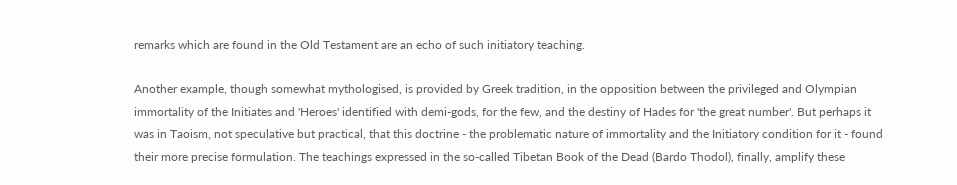remarks which are found in the Old Testament are an echo of such initiatory teaching.

Another example, though somewhat mythologised, is provided by Greek tradition, in the opposition between the privileged and Olympian immortality of the Initiates and 'Heroes' identified with demi-gods, for the few, and the destiny of Hades for 'the great number'. But perhaps it was in Taoism, not speculative but practical, that this doctrine - the problematic nature of immortality and the Initiatory condition for it - found their more precise formulation. The teachings expressed in the so-called Tibetan Book of the Dead (Bardo Thodol), finally, amplify these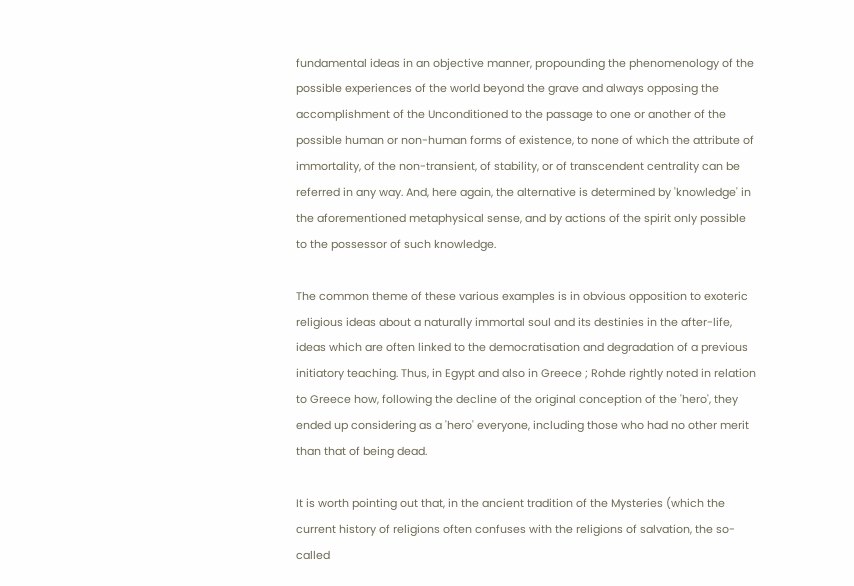fundamental ideas in an objective manner, propounding the phenomenology of the possible experiences of the world beyond the grave and always opposing the accomplishment of the Unconditioned to the passage to one or another of the possible human or non-human forms of existence, to none of which the attribute of immortality, of the non-transient, of stability, or of transcendent centrality can be referred in any way. And, here again, the alternative is determined by 'knowledge' in the aforementioned metaphysical sense, and by actions of the spirit only possible to the possessor of such knowledge.

The common theme of these various examples is in obvious opposition to exoteric religious ideas about a naturally immortal soul and its destinies in the after-life, ideas which are often linked to the democratisation and degradation of a previous initiatory teaching. Thus, in Egypt and also in Greece ; Rohde rightly noted in relation to Greece how, following the decline of the original conception of the 'hero', they ended up considering as a 'hero' everyone, including those who had no other merit than that of being dead.

It is worth pointing out that, in the ancient tradition of the Mysteries (which the current history of religions often confuses with the religions of salvation, the so-called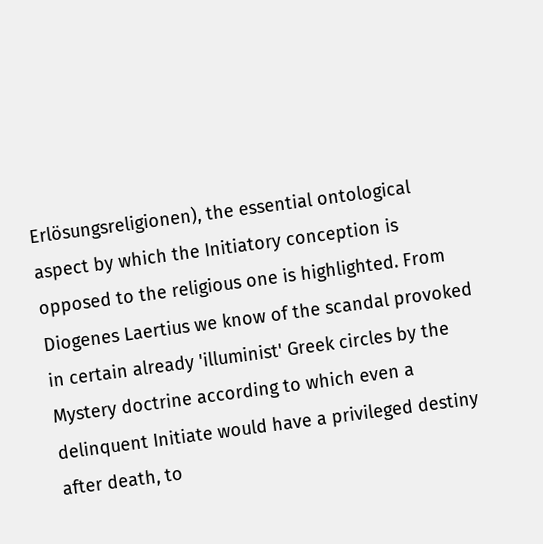Erlösungsreligionen), the essential ontological aspect by which the Initiatory conception is opposed to the religious one is highlighted. From Diogenes Laertius we know of the scandal provoked in certain already 'illuminist' Greek circles by the Mystery doctrine according to which even a delinquent Initiate would have a privileged destiny after death, to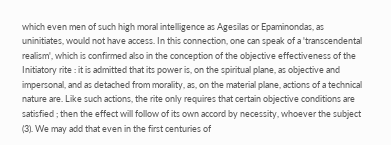which even men of such high moral intelligence as Agesilas or Epaminondas, as uninitiates, would not have access. In this connection, one can speak of a 'transcendental realism', which is confirmed also in the conception of the objective effectiveness of the Initiatory rite : it is admitted that its power is, on the spiritual plane, as objective and impersonal, and as detached from morality, as, on the material plane, actions of a technical nature are. Like such actions, the rite only requires that certain objective conditions are satisfied ; then the effect will follow of its own accord by necessity, whoever the subject (3). We may add that even in the first centuries of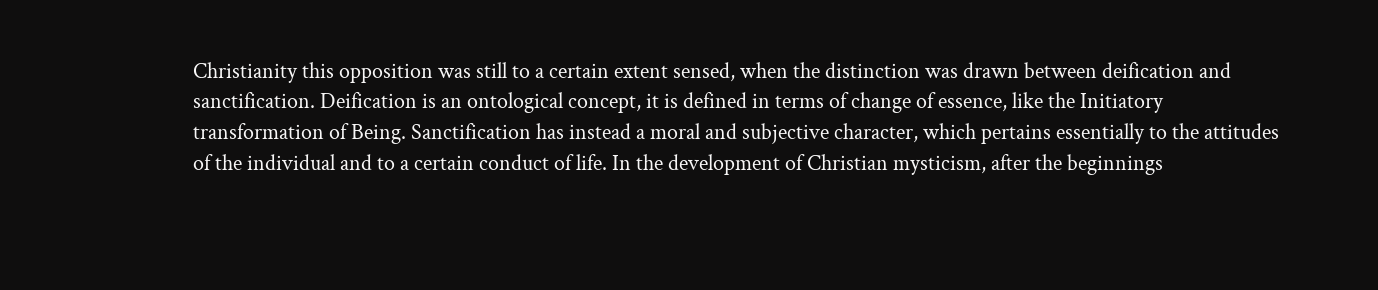Christianity this opposition was still to a certain extent sensed, when the distinction was drawn between deification and sanctification. Deification is an ontological concept, it is defined in terms of change of essence, like the Initiatory transformation of Being. Sanctification has instead a moral and subjective character, which pertains essentially to the attitudes of the individual and to a certain conduct of life. In the development of Christian mysticism, after the beginnings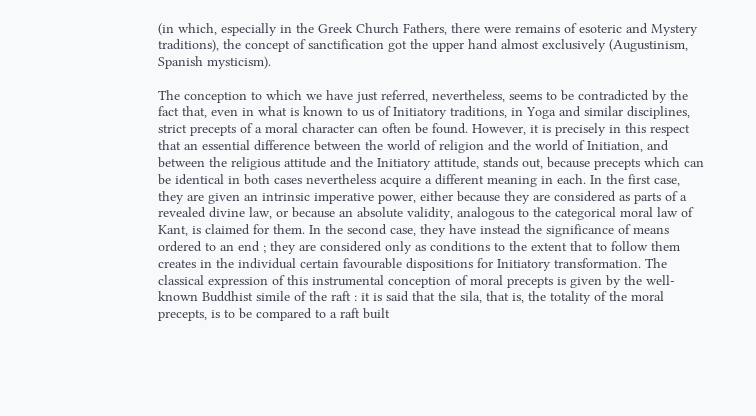(in which, especially in the Greek Church Fathers, there were remains of esoteric and Mystery traditions), the concept of sanctification got the upper hand almost exclusively (Augustinism, Spanish mysticism).

The conception to which we have just referred, nevertheless, seems to be contradicted by the fact that, even in what is known to us of Initiatory traditions, in Yoga and similar disciplines, strict precepts of a moral character can often be found. However, it is precisely in this respect that an essential difference between the world of religion and the world of Initiation, and between the religious attitude and the Initiatory attitude, stands out, because precepts which can be identical in both cases nevertheless acquire a different meaning in each. In the first case, they are given an intrinsic imperative power, either because they are considered as parts of a revealed divine law, or because an absolute validity, analogous to the categorical moral law of Kant, is claimed for them. In the second case, they have instead the significance of means ordered to an end ; they are considered only as conditions to the extent that to follow them creates in the individual certain favourable dispositions for Initiatory transformation. The classical expression of this instrumental conception of moral precepts is given by the well-known Buddhist simile of the raft : it is said that the sila, that is, the totality of the moral precepts, is to be compared to a raft built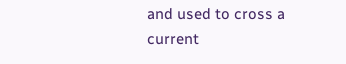and used to cross a current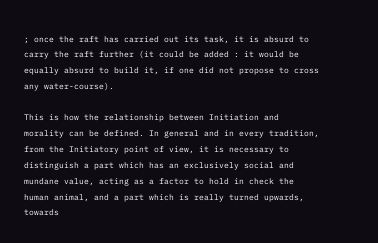; once the raft has carried out its task, it is absurd to carry the raft further (it could be added : it would be equally absurd to build it, if one did not propose to cross any water-course).

This is how the relationship between Initiation and morality can be defined. In general and in every tradition, from the Initiatory point of view, it is necessary to distinguish a part which has an exclusively social and mundane value, acting as a factor to hold in check the human animal, and a part which is really turned upwards, towards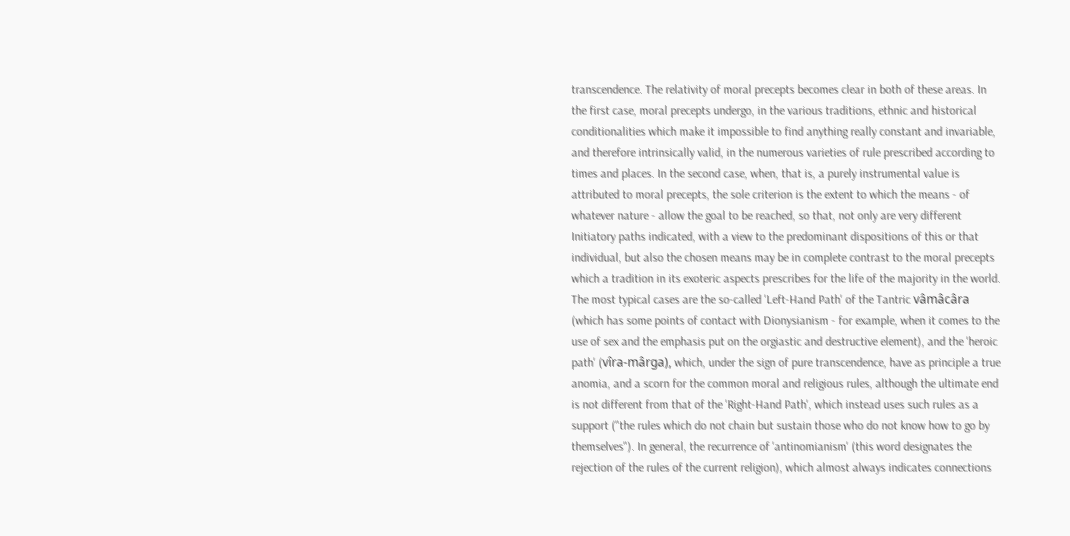transcendence. The relativity of moral precepts becomes clear in both of these areas. In the first case, moral precepts undergo, in the various traditions, ethnic and historical conditionalities which make it impossible to find anything really constant and invariable, and therefore intrinsically valid, in the numerous varieties of rule prescribed according to times and places. In the second case, when, that is, a purely instrumental value is attributed to moral precepts, the sole criterion is the extent to which the means - of whatever nature - allow the goal to be reached, so that, not only are very different Initiatory paths indicated, with a view to the predominant dispositions of this or that individual, but also the chosen means may be in complete contrast to the moral precepts which a tradition in its exoteric aspects prescribes for the life of the majority in the world. The most typical cases are the so-called 'Left-Hand Path' of the Tantric vâmâcâra (which has some points of contact with Dionysianism - for example, when it comes to the use of sex and the emphasis put on the orgiastic and destructive element), and the 'heroic path' (vîra-mârga), which, under the sign of pure transcendence, have as principle a true anomia, and a scorn for the common moral and religious rules, although the ultimate end is not different from that of the 'Right-Hand Path', which instead uses such rules as a support ("the rules which do not chain but sustain those who do not know how to go by themselves"). In general, the recurrence of 'antinomianism' (this word designates the rejection of the rules of the current religion), which almost always indicates connections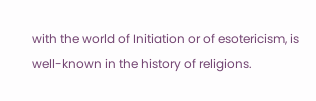with the world of Initiation or of esotericism, is well-known in the history of religions.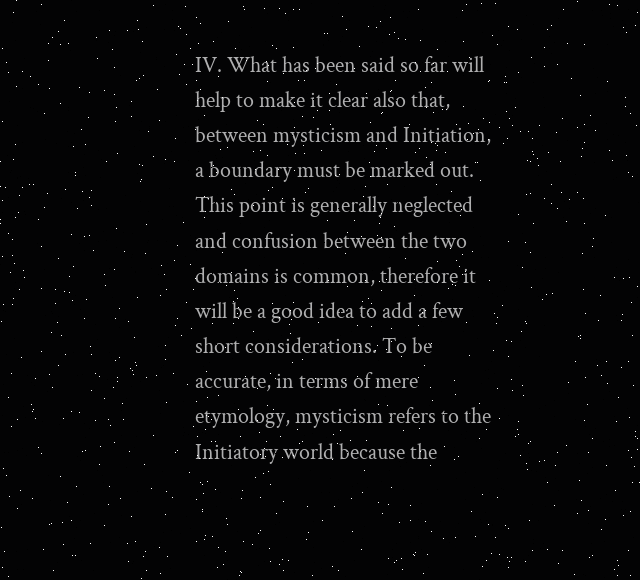IV. What has been said so far will help to make it clear also that, between mysticism and Initiation, a boundary must be marked out. This point is generally neglected and confusion between the two domains is common, therefore it will be a good idea to add a few short considerations. To be accurate, in terms of mere etymology, mysticism refers to the Initiatory world because the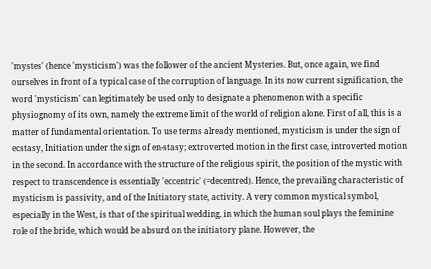'mystes' (hence 'mysticism') was the follower of the ancient Mysteries. But, once again, we find ourselves in front of a typical case of the corruption of language. In its now current signification, the word 'mysticism' can legitimately be used only to designate a phenomenon with a specific physiognomy of its own, namely the extreme limit of the world of religion alone. First of all, this is a matter of fundamental orientation. To use terms already mentioned, mysticism is under the sign of ecstasy, Initiation under the sign of en-stasy; extroverted motion in the first case, introverted motion in the second. In accordance with the structure of the religious spirit, the position of the mystic with respect to transcendence is essentially 'eccentric' (=decentred). Hence, the prevailing characteristic of mysticism is passivity, and of the Initiatory state, activity. A very common mystical symbol, especially in the West, is that of the spiritual wedding, in which the human soul plays the feminine role of the bride, which would be absurd on the initiatory plane. However, the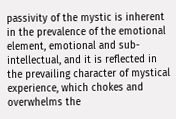passivity of the mystic is inherent in the prevalence of the emotional element, emotional and sub-intellectual, and it is reflected in the prevailing character of mystical experience, which chokes and overwhelms the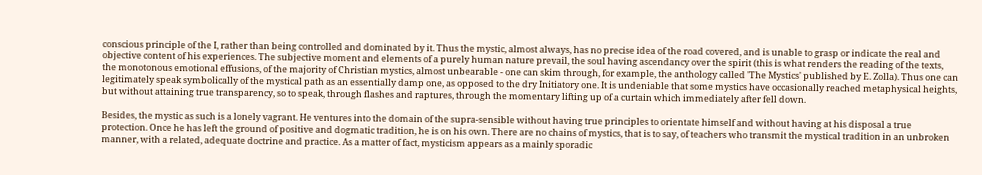conscious principle of the I, rather than being controlled and dominated by it. Thus the mystic, almost always, has no precise idea of the road covered, and is unable to grasp or indicate the real and objective content of his experiences. The subjective moment and elements of a purely human nature prevail, the soul having ascendancy over the spirit (this is what renders the reading of the texts, the monotonous emotional effusions, of the majority of Christian mystics, almost unbearable - one can skim through, for example, the anthology called 'The Mystics' published by E. Zolla). Thus one can legitimately speak symbolically of the mystical path as an essentially damp one, as opposed to the dry Initiatory one. It is undeniable that some mystics have occasionally reached metaphysical heights, but without attaining true transparency, so to speak, through flashes and raptures, through the momentary lifting up of a curtain which immediately after fell down.

Besides, the mystic as such is a lonely vagrant. He ventures into the domain of the supra-sensible without having true principles to orientate himself and without having at his disposal a true protection. Once he has left the ground of positive and dogmatic tradition, he is on his own. There are no chains of mystics, that is to say, of teachers who transmit the mystical tradition in an unbroken manner, with a related, adequate doctrine and practice. As a matter of fact, mysticism appears as a mainly sporadic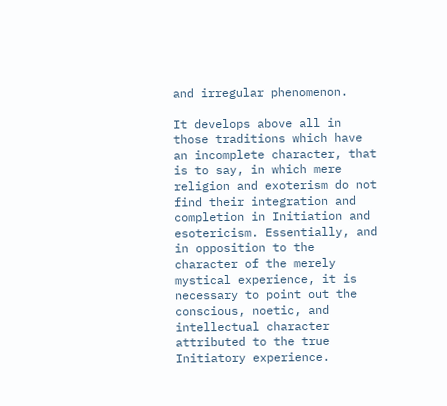and irregular phenomenon.

It develops above all in those traditions which have an incomplete character, that is to say, in which mere religion and exoterism do not find their integration and completion in Initiation and esotericism. Essentially, and in opposition to the character of the merely mystical experience, it is necessary to point out the conscious, noetic, and intellectual character attributed to the true Initiatory experience.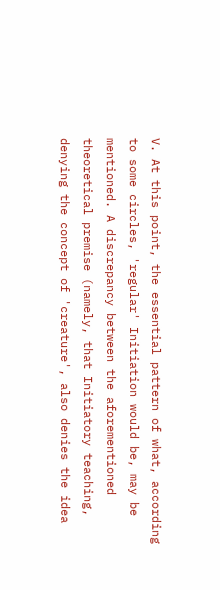V. At this point, the essential pattern of what, according to some circles, 'regular' Initiation would be, may be mentioned. A discrepancy between the aforementioned theoretical premise (namely, that Initiatory teaching, denying the concept of 'creature', also denies the idea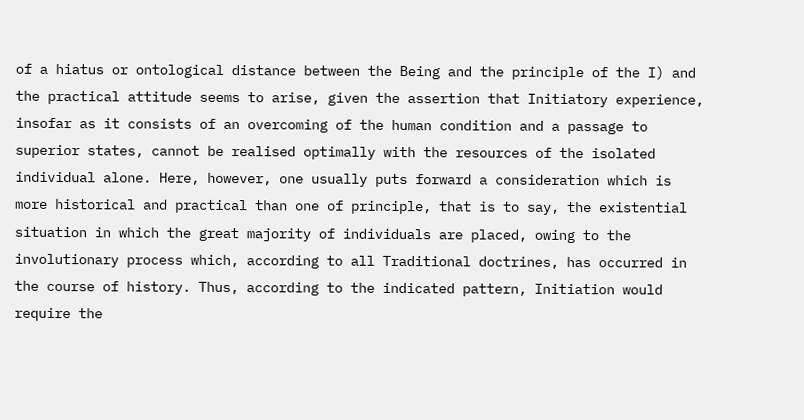of a hiatus or ontological distance between the Being and the principle of the I) and the practical attitude seems to arise, given the assertion that Initiatory experience, insofar as it consists of an overcoming of the human condition and a passage to superior states, cannot be realised optimally with the resources of the isolated individual alone. Here, however, one usually puts forward a consideration which is more historical and practical than one of principle, that is to say, the existential situation in which the great majority of individuals are placed, owing to the involutionary process which, according to all Traditional doctrines, has occurred in the course of history. Thus, according to the indicated pattern, Initiation would require the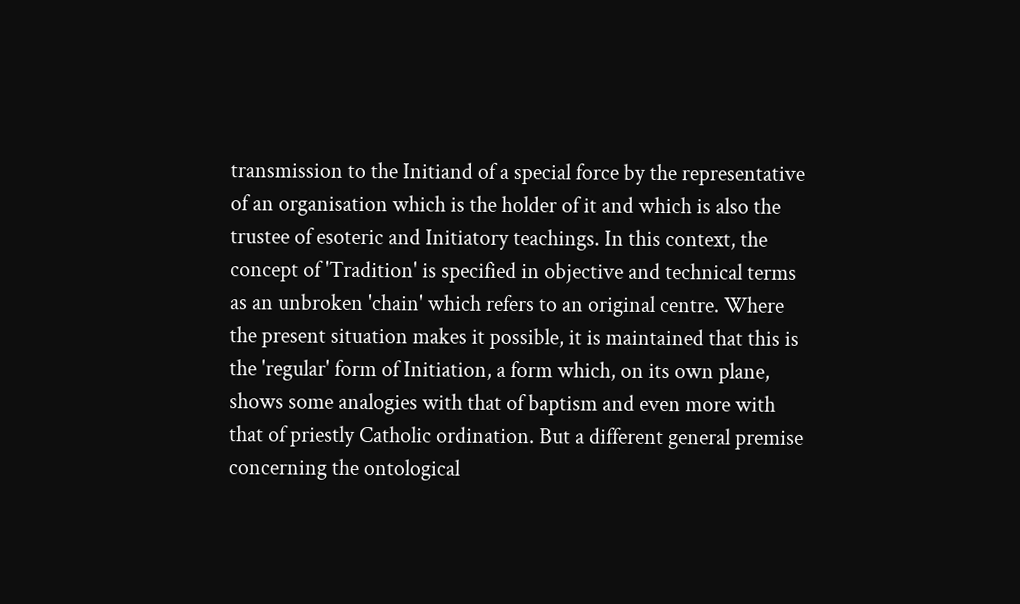transmission to the Initiand of a special force by the representative of an organisation which is the holder of it and which is also the trustee of esoteric and Initiatory teachings. In this context, the concept of 'Tradition' is specified in objective and technical terms as an unbroken 'chain' which refers to an original centre. Where the present situation makes it possible, it is maintained that this is the 'regular' form of Initiation, a form which, on its own plane, shows some analogies with that of baptism and even more with that of priestly Catholic ordination. But a different general premise concerning the ontological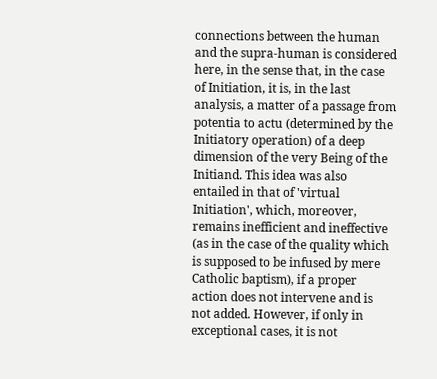connections between the human and the supra-human is considered here, in the sense that, in the case of Initiation, it is, in the last analysis, a matter of a passage from potentia to actu (determined by the Initiatory operation) of a deep dimension of the very Being of the Initiand. This idea was also entailed in that of 'virtual Initiation', which, moreover, remains inefficient and ineffective (as in the case of the quality which is supposed to be infused by mere Catholic baptism), if a proper action does not intervene and is not added. However, if only in exceptional cases, it is not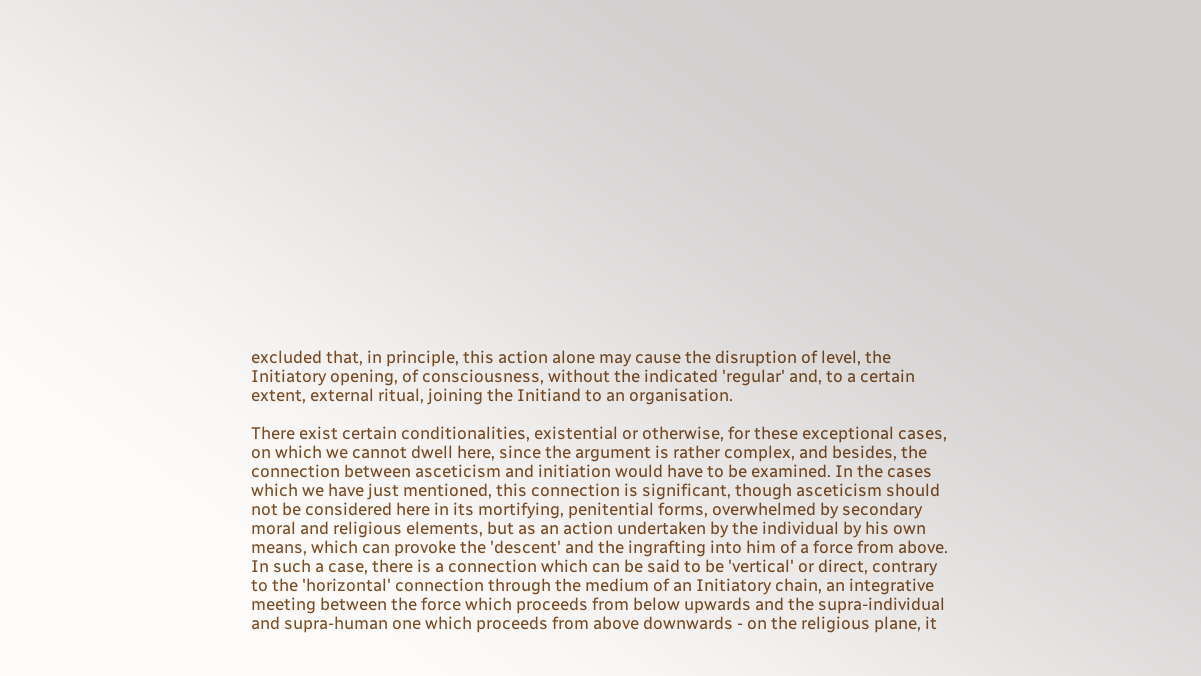excluded that, in principle, this action alone may cause the disruption of level, the Initiatory opening, of consciousness, without the indicated 'regular' and, to a certain extent, external ritual, joining the Initiand to an organisation.

There exist certain conditionalities, existential or otherwise, for these exceptional cases, on which we cannot dwell here, since the argument is rather complex, and besides, the connection between asceticism and initiation would have to be examined. In the cases which we have just mentioned, this connection is significant, though asceticism should not be considered here in its mortifying, penitential forms, overwhelmed by secondary moral and religious elements, but as an action undertaken by the individual by his own means, which can provoke the 'descent' and the ingrafting into him of a force from above. In such a case, there is a connection which can be said to be 'vertical' or direct, contrary to the 'horizontal' connection through the medium of an Initiatory chain, an integrative meeting between the force which proceeds from below upwards and the supra-individual and supra-human one which proceeds from above downwards - on the religious plane, it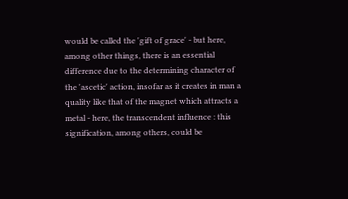would be called the 'gift of grace' - but here, among other things, there is an essential difference due to the determining character of the 'ascetic' action, insofar as it creates in man a quality like that of the magnet which attracts a metal - here, the transcendent influence : this signification, among others, could be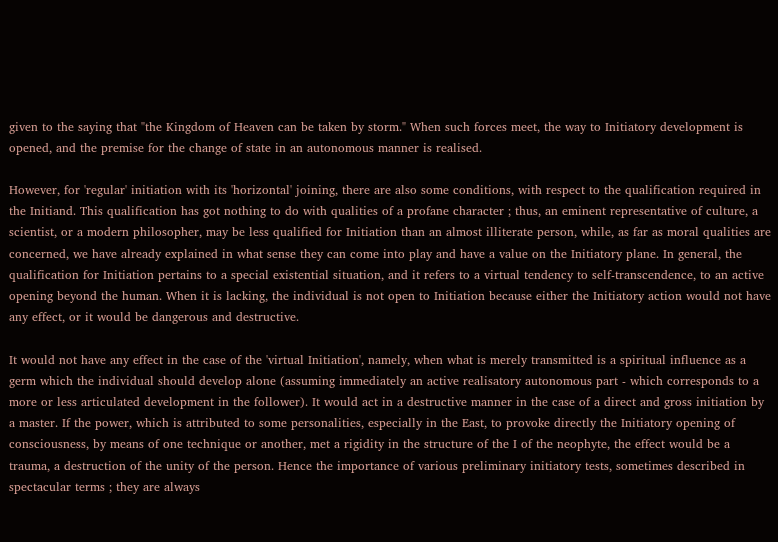given to the saying that "the Kingdom of Heaven can be taken by storm." When such forces meet, the way to Initiatory development is opened, and the premise for the change of state in an autonomous manner is realised.

However, for 'regular' initiation with its 'horizontal' joining, there are also some conditions, with respect to the qualification required in the Initiand. This qualification has got nothing to do with qualities of a profane character ; thus, an eminent representative of culture, a scientist, or a modern philosopher, may be less qualified for Initiation than an almost illiterate person, while, as far as moral qualities are concerned, we have already explained in what sense they can come into play and have a value on the Initiatory plane. In general, the qualification for Initiation pertains to a special existential situation, and it refers to a virtual tendency to self-transcendence, to an active opening beyond the human. When it is lacking, the individual is not open to Initiation because either the Initiatory action would not have any effect, or it would be dangerous and destructive.

It would not have any effect in the case of the 'virtual Initiation', namely, when what is merely transmitted is a spiritual influence as a germ which the individual should develop alone (assuming immediately an active realisatory autonomous part - which corresponds to a more or less articulated development in the follower). It would act in a destructive manner in the case of a direct and gross initiation by a master. If the power, which is attributed to some personalities, especially in the East, to provoke directly the Initiatory opening of consciousness, by means of one technique or another, met a rigidity in the structure of the I of the neophyte, the effect would be a trauma, a destruction of the unity of the person. Hence the importance of various preliminary initiatory tests, sometimes described in spectacular terms ; they are always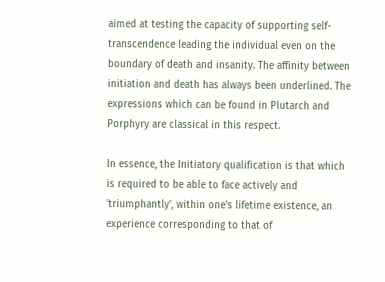aimed at testing the capacity of supporting self-transcendence leading the individual even on the boundary of death and insanity. The affinity between initiation and death has always been underlined. The expressions which can be found in Plutarch and Porphyry are classical in this respect.

In essence, the Initiatory qualification is that which is required to be able to face actively and 'triumphantly', within one's lifetime existence, an experience corresponding to that of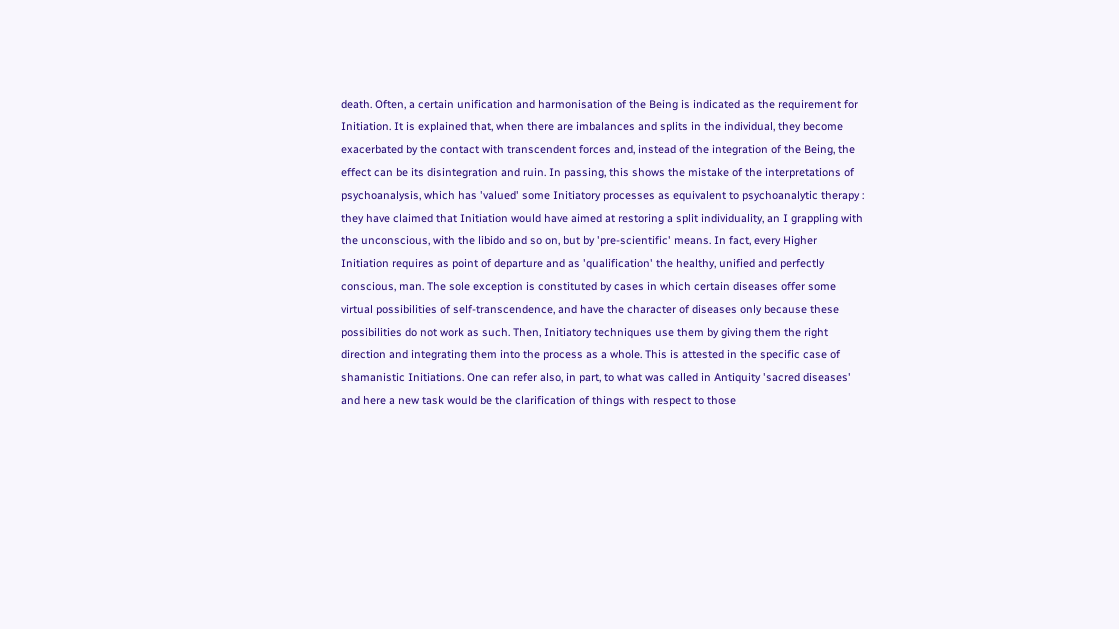death. Often, a certain unification and harmonisation of the Being is indicated as the requirement for Initiation. It is explained that, when there are imbalances and splits in the individual, they become exacerbated by the contact with transcendent forces and, instead of the integration of the Being, the effect can be its disintegration and ruin. In passing, this shows the mistake of the interpretations of psychoanalysis, which has 'valued' some Initiatory processes as equivalent to psychoanalytic therapy : they have claimed that Initiation would have aimed at restoring a split individuality, an I grappling with the unconscious, with the libido and so on, but by 'pre-scientific' means. In fact, every Higher Initiation requires as point of departure and as 'qualification' the healthy, unified and perfectly conscious, man. The sole exception is constituted by cases in which certain diseases offer some virtual possibilities of self-transcendence, and have the character of diseases only because these possibilities do not work as such. Then, Initiatory techniques use them by giving them the right direction and integrating them into the process as a whole. This is attested in the specific case of shamanistic Initiations. One can refer also, in part, to what was called in Antiquity 'sacred diseases' and here a new task would be the clarification of things with respect to those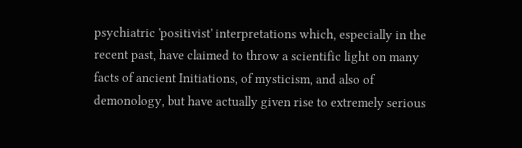psychiatric 'positivist' interpretations which, especially in the recent past, have claimed to throw a scientific light on many facts of ancient Initiations, of mysticism, and also of demonology, but have actually given rise to extremely serious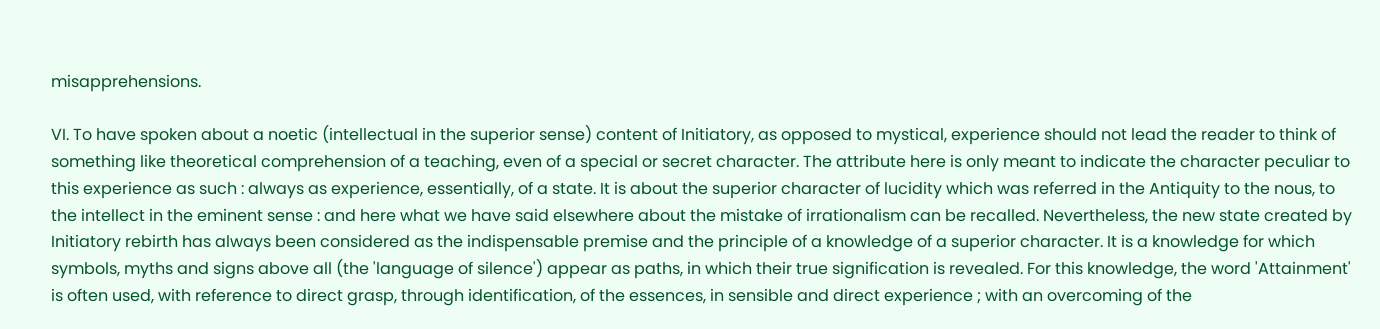misapprehensions.

VI. To have spoken about a noetic (intellectual in the superior sense) content of Initiatory, as opposed to mystical, experience should not lead the reader to think of something like theoretical comprehension of a teaching, even of a special or secret character. The attribute here is only meant to indicate the character peculiar to this experience as such : always as experience, essentially, of a state. It is about the superior character of lucidity which was referred in the Antiquity to the nous, to the intellect in the eminent sense : and here what we have said elsewhere about the mistake of irrationalism can be recalled. Nevertheless, the new state created by Initiatory rebirth has always been considered as the indispensable premise and the principle of a knowledge of a superior character. It is a knowledge for which symbols, myths and signs above all (the 'language of silence') appear as paths, in which their true signification is revealed. For this knowledge, the word 'Attainment' is often used, with reference to direct grasp, through identification, of the essences, in sensible and direct experience ; with an overcoming of the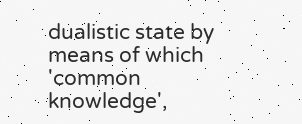dualistic state by means of which 'common knowledge',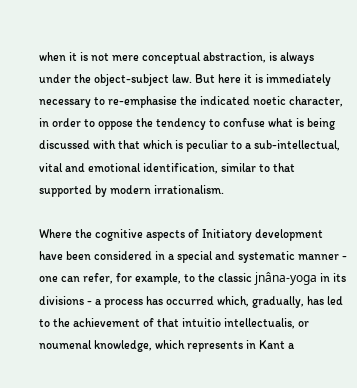when it is not mere conceptual abstraction, is always under the object-subject law. But here it is immediately necessary to re-emphasise the indicated noetic character, in order to oppose the tendency to confuse what is being discussed with that which is peculiar to a sub-intellectual, vital and emotional identification, similar to that supported by modern irrationalism.

Where the cognitive aspects of Initiatory development have been considered in a special and systematic manner - one can refer, for example, to the classic jnâna-yoga in its divisions - a process has occurred which, gradually, has led to the achievement of that intuitio intellectualis, or noumenal knowledge, which represents in Kant a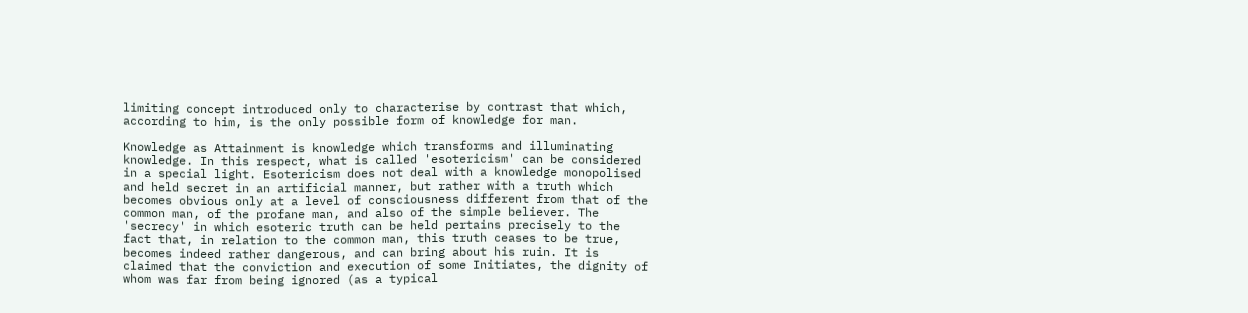limiting concept introduced only to characterise by contrast that which, according to him, is the only possible form of knowledge for man.

Knowledge as Attainment is knowledge which transforms and illuminating knowledge. In this respect, what is called 'esotericism' can be considered in a special light. Esotericism does not deal with a knowledge monopolised and held secret in an artificial manner, but rather with a truth which becomes obvious only at a level of consciousness different from that of the common man, of the profane man, and also of the simple believer. The 'secrecy' in which esoteric truth can be held pertains precisely to the fact that, in relation to the common man, this truth ceases to be true, becomes indeed rather dangerous, and can bring about his ruin. It is claimed that the conviction and execution of some Initiates, the dignity of whom was far from being ignored (as a typical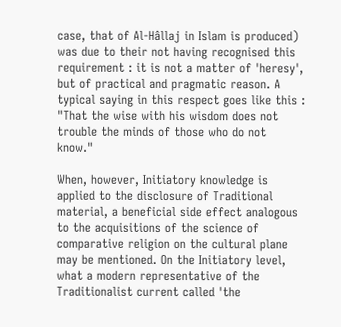case, that of Al-Hâllaj in Islam is produced) was due to their not having recognised this requirement : it is not a matter of 'heresy', but of practical and pragmatic reason. A typical saying in this respect goes like this : "That the wise with his wisdom does not trouble the minds of those who do not know."

When, however, Initiatory knowledge is applied to the disclosure of Traditional material, a beneficial side effect analogous to the acquisitions of the science of comparative religion on the cultural plane may be mentioned. On the Initiatory level, what a modern representative of the Traditionalist current called 'the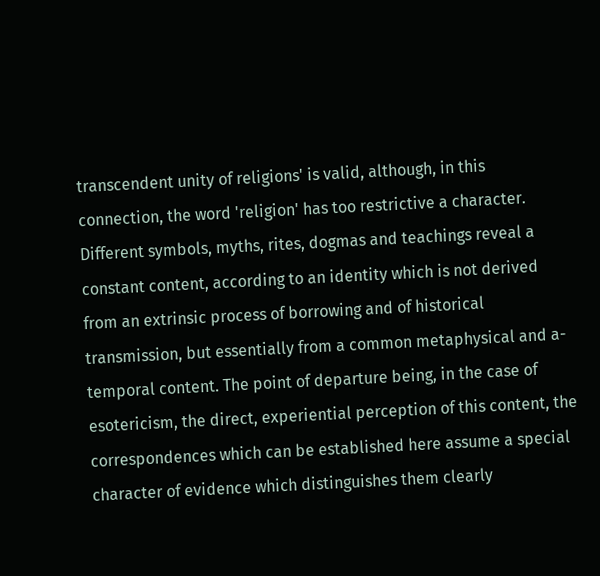transcendent unity of religions' is valid, although, in this connection, the word 'religion' has too restrictive a character. Different symbols, myths, rites, dogmas and teachings reveal a constant content, according to an identity which is not derived from an extrinsic process of borrowing and of historical transmission, but essentially from a common metaphysical and a-temporal content. The point of departure being, in the case of esotericism, the direct, experiential perception of this content, the correspondences which can be established here assume a special character of evidence which distinguishes them clearly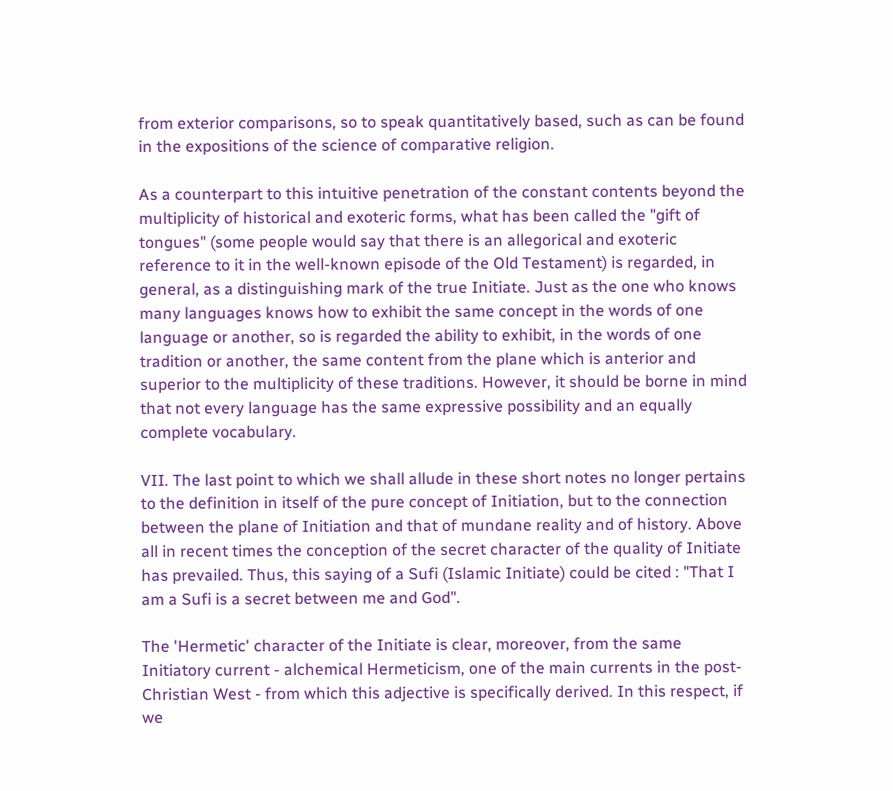from exterior comparisons, so to speak quantitatively based, such as can be found in the expositions of the science of comparative religion.

As a counterpart to this intuitive penetration of the constant contents beyond the multiplicity of historical and exoteric forms, what has been called the "gift of tongues" (some people would say that there is an allegorical and exoteric reference to it in the well-known episode of the Old Testament) is regarded, in general, as a distinguishing mark of the true Initiate. Just as the one who knows many languages knows how to exhibit the same concept in the words of one language or another, so is regarded the ability to exhibit, in the words of one tradition or another, the same content from the plane which is anterior and superior to the multiplicity of these traditions. However, it should be borne in mind that not every language has the same expressive possibility and an equally complete vocabulary.

VII. The last point to which we shall allude in these short notes no longer pertains to the definition in itself of the pure concept of Initiation, but to the connection between the plane of Initiation and that of mundane reality and of history. Above all in recent times the conception of the secret character of the quality of Initiate has prevailed. Thus, this saying of a Sufi (Islamic Initiate) could be cited : "That I am a Sufi is a secret between me and God".

The 'Hermetic' character of the Initiate is clear, moreover, from the same Initiatory current - alchemical Hermeticism, one of the main currents in the post-Christian West - from which this adjective is specifically derived. In this respect, if we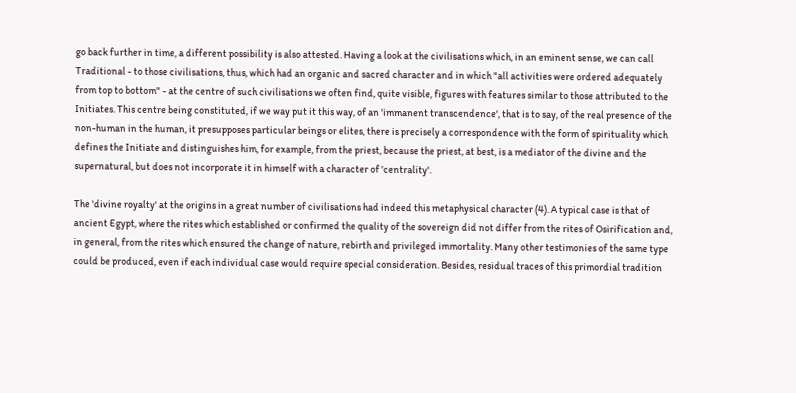go back further in time, a different possibility is also attested. Having a look at the civilisations which, in an eminent sense, we can call Traditional - to those civilisations, thus, which had an organic and sacred character and in which "all activities were ordered adequately from top to bottom" - at the centre of such civilisations we often find, quite visible, figures with features similar to those attributed to the Initiates. This centre being constituted, if we way put it this way, of an 'immanent transcendence', that is to say, of the real presence of the non-human in the human, it presupposes particular beings or elites, there is precisely a correspondence with the form of spirituality which defines the Initiate and distinguishes him, for example, from the priest, because the priest, at best, is a mediator of the divine and the supernatural, but does not incorporate it in himself with a character of 'centrality'.

The 'divine royalty' at the origins in a great number of civilisations had indeed this metaphysical character (4). A typical case is that of ancient Egypt, where the rites which established or confirmed the quality of the sovereign did not differ from the rites of Osirification and, in general, from the rites which ensured the change of nature, rebirth and privileged immortality. Many other testimonies of the same type could be produced, even if each individual case would require special consideration. Besides, residual traces of this primordial tradition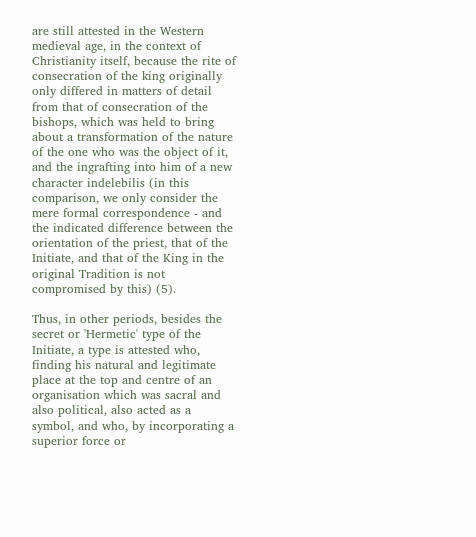are still attested in the Western medieval age, in the context of Christianity itself, because the rite of consecration of the king originally only differed in matters of detail from that of consecration of the bishops, which was held to bring about a transformation of the nature of the one who was the object of it, and the ingrafting into him of a new character indelebilis (in this comparison, we only consider the mere formal correspondence - and the indicated difference between the orientation of the priest, that of the Initiate, and that of the King in the original Tradition is not compromised by this) (5).

Thus, in other periods, besides the secret or 'Hermetic' type of the Initiate, a type is attested who, finding his natural and legitimate place at the top and centre of an organisation which was sacral and also political, also acted as a symbol, and who, by incorporating a superior force or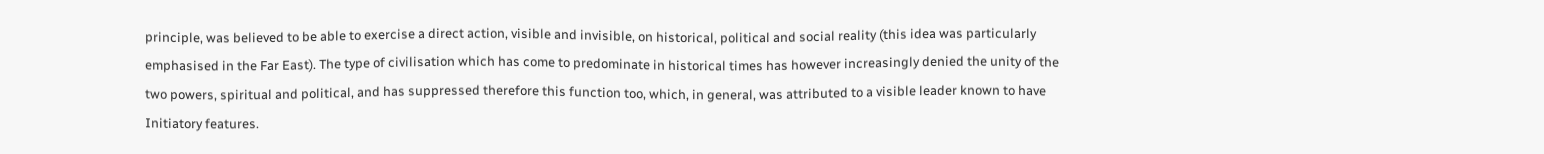principle, was believed to be able to exercise a direct action, visible and invisible, on historical, political and social reality (this idea was particularly emphasised in the Far East). The type of civilisation which has come to predominate in historical times has however increasingly denied the unity of the two powers, spiritual and political, and has suppressed therefore this function too, which, in general, was attributed to a visible leader known to have Initiatory features.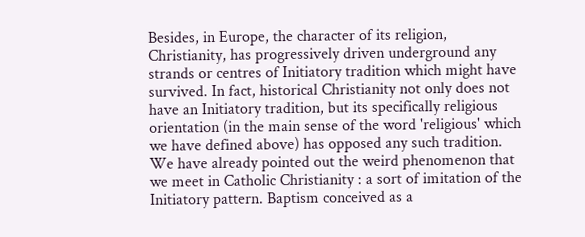Besides, in Europe, the character of its religion, Christianity, has progressively driven underground any strands or centres of Initiatory tradition which might have survived. In fact, historical Christianity not only does not have an Initiatory tradition, but its specifically religious orientation (in the main sense of the word 'religious' which we have defined above) has opposed any such tradition. We have already pointed out the weird phenomenon that we meet in Catholic Christianity : a sort of imitation of the Initiatory pattern. Baptism conceived as a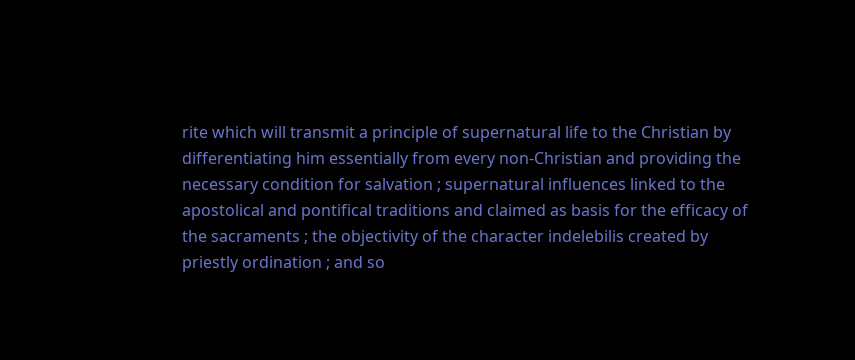rite which will transmit a principle of supernatural life to the Christian by differentiating him essentially from every non-Christian and providing the necessary condition for salvation ; supernatural influences linked to the apostolical and pontifical traditions and claimed as basis for the efficacy of the sacraments ; the objectivity of the character indelebilis created by priestly ordination ; and so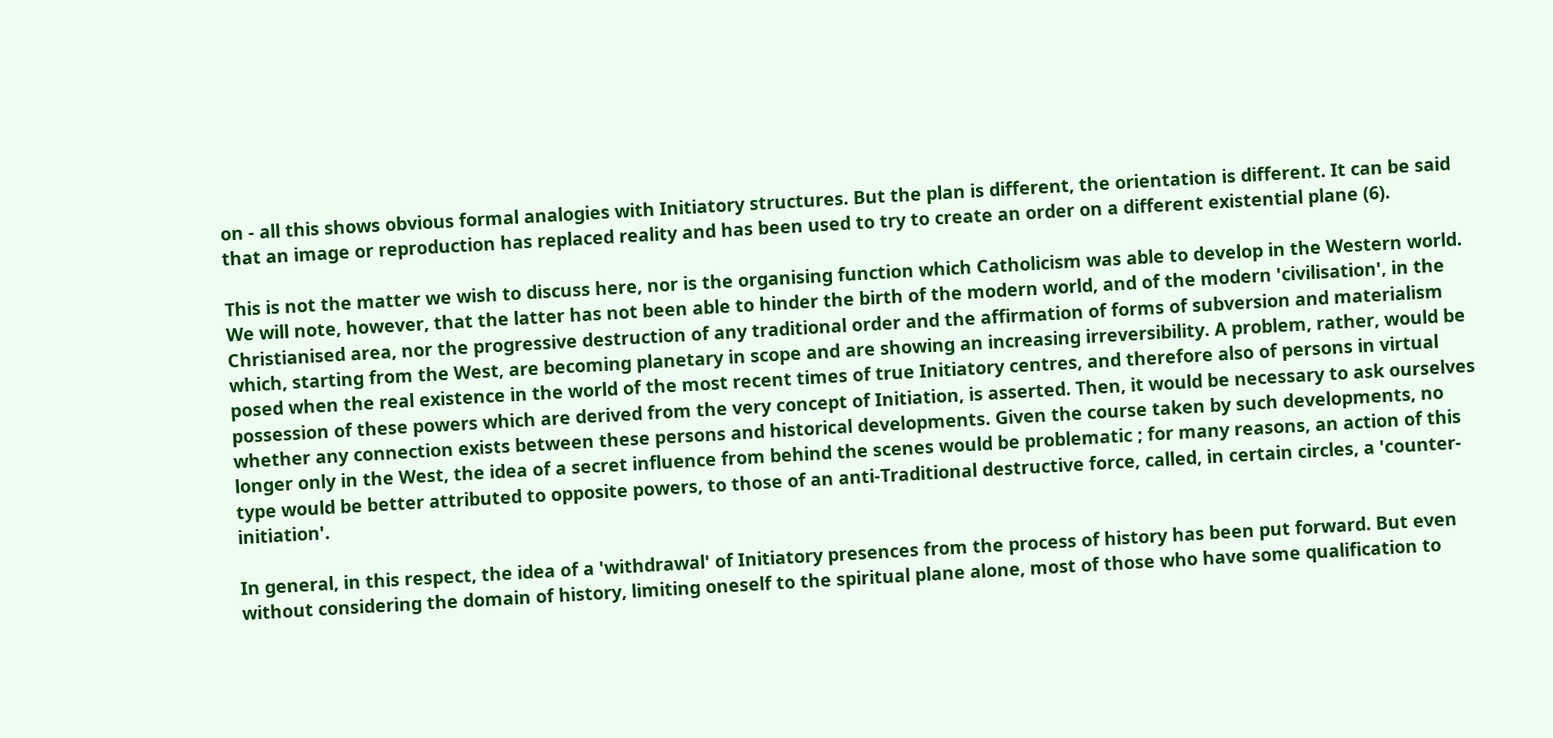on - all this shows obvious formal analogies with Initiatory structures. But the plan is different, the orientation is different. It can be said that an image or reproduction has replaced reality and has been used to try to create an order on a different existential plane (6).

This is not the matter we wish to discuss here, nor is the organising function which Catholicism was able to develop in the Western world. We will note, however, that the latter has not been able to hinder the birth of the modern world, and of the modern 'civilisation', in the Christianised area, nor the progressive destruction of any traditional order and the affirmation of forms of subversion and materialism which, starting from the West, are becoming planetary in scope and are showing an increasing irreversibility. A problem, rather, would be posed when the real existence in the world of the most recent times of true Initiatory centres, and therefore also of persons in virtual possession of these powers which are derived from the very concept of Initiation, is asserted. Then, it would be necessary to ask ourselves whether any connection exists between these persons and historical developments. Given the course taken by such developments, no longer only in the West, the idea of a secret influence from behind the scenes would be problematic ; for many reasons, an action of this type would be better attributed to opposite powers, to those of an anti-Traditional destructive force, called, in certain circles, a 'counter-initiation'.

In general, in this respect, the idea of a 'withdrawal' of Initiatory presences from the process of history has been put forward. But even without considering the domain of history, limiting oneself to the spiritual plane alone, most of those who have some qualification to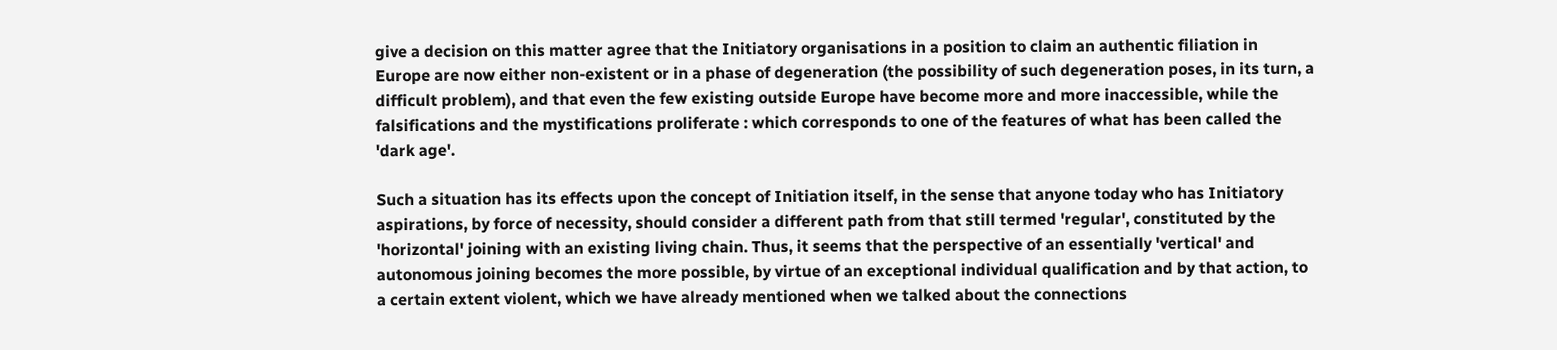give a decision on this matter agree that the Initiatory organisations in a position to claim an authentic filiation in Europe are now either non-existent or in a phase of degeneration (the possibility of such degeneration poses, in its turn, a difficult problem), and that even the few existing outside Europe have become more and more inaccessible, while the falsifications and the mystifications proliferate : which corresponds to one of the features of what has been called the 'dark age'.

Such a situation has its effects upon the concept of Initiation itself, in the sense that anyone today who has Initiatory aspirations, by force of necessity, should consider a different path from that still termed 'regular', constituted by the 'horizontal' joining with an existing living chain. Thus, it seems that the perspective of an essentially 'vertical' and autonomous joining becomes the more possible, by virtue of an exceptional individual qualification and by that action, to a certain extent violent, which we have already mentioned when we talked about the connections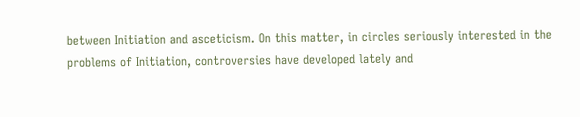between Initiation and asceticism. On this matter, in circles seriously interested in the problems of Initiation, controversies have developed lately and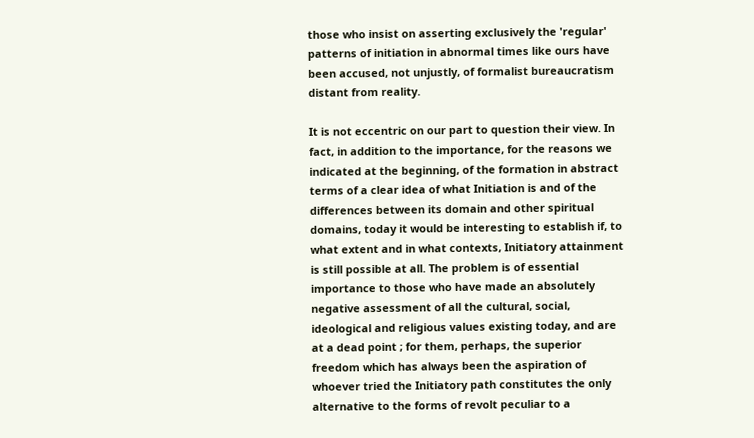those who insist on asserting exclusively the 'regular' patterns of initiation in abnormal times like ours have been accused, not unjustly, of formalist bureaucratism distant from reality.

It is not eccentric on our part to question their view. In fact, in addition to the importance, for the reasons we indicated at the beginning, of the formation in abstract terms of a clear idea of what Initiation is and of the differences between its domain and other spiritual domains, today it would be interesting to establish if, to what extent and in what contexts, Initiatory attainment is still possible at all. The problem is of essential importance to those who have made an absolutely negative assessment of all the cultural, social, ideological and religious values existing today, and are at a dead point ; for them, perhaps, the superior freedom which has always been the aspiration of whoever tried the Initiatory path constitutes the only alternative to the forms of revolt peculiar to a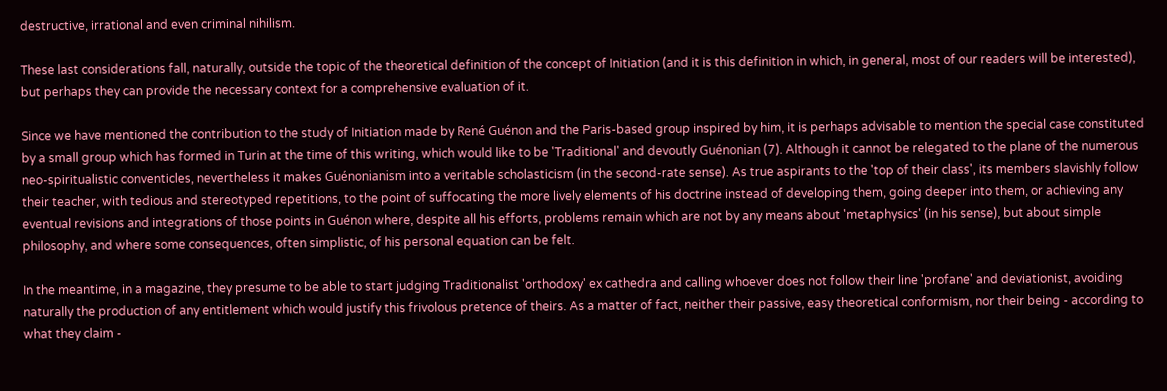destructive, irrational and even criminal nihilism.

These last considerations fall, naturally, outside the topic of the theoretical definition of the concept of Initiation (and it is this definition in which, in general, most of our readers will be interested), but perhaps they can provide the necessary context for a comprehensive evaluation of it.

Since we have mentioned the contribution to the study of Initiation made by René Guénon and the Paris-based group inspired by him, it is perhaps advisable to mention the special case constituted by a small group which has formed in Turin at the time of this writing, which would like to be 'Traditional' and devoutly Guénonian (7). Although it cannot be relegated to the plane of the numerous neo-spiritualistic conventicles, nevertheless it makes Guénonianism into a veritable scholasticism (in the second-rate sense). As true aspirants to the 'top of their class', its members slavishly follow their teacher, with tedious and stereotyped repetitions, to the point of suffocating the more lively elements of his doctrine instead of developing them, going deeper into them, or achieving any eventual revisions and integrations of those points in Guénon where, despite all his efforts, problems remain which are not by any means about 'metaphysics' (in his sense), but about simple philosophy, and where some consequences, often simplistic, of his personal equation can be felt.

In the meantime, in a magazine, they presume to be able to start judging Traditionalist 'orthodoxy' ex cathedra and calling whoever does not follow their line 'profane' and deviationist, avoiding naturally the production of any entitlement which would justify this frivolous pretence of theirs. As a matter of fact, neither their passive, easy theoretical conformism, nor their being - according to what they claim -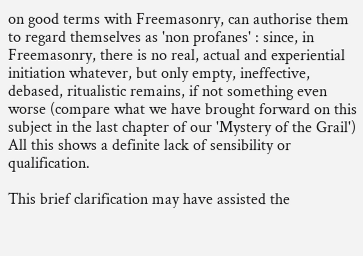on good terms with Freemasonry, can authorise them to regard themselves as 'non profanes' : since, in Freemasonry, there is no real, actual and experiential initiation whatever, but only empty, ineffective, debased, ritualistic remains, if not something even worse (compare what we have brought forward on this subject in the last chapter of our 'Mystery of the Grail') All this shows a definite lack of sensibility or qualification.

This brief clarification may have assisted the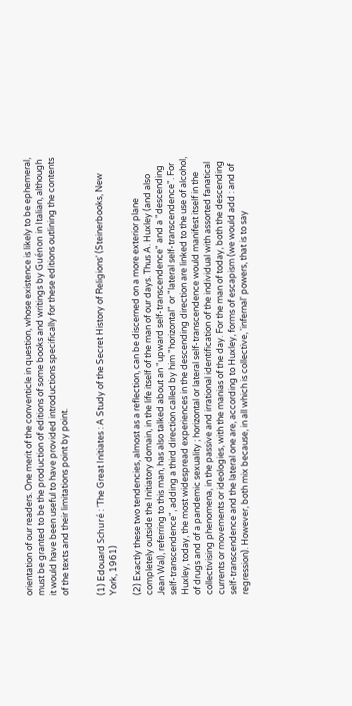orientation of our readers. One merit of the conventicle in question, whose existence is likely to be ephemeral, must be granted to be the production of editions of some books and writings by Guénon in Italian, although it would have been useful to have provided introductions specifically for these editions outlining the contents of the texts and their limitations point by point.


(1) Edouard Schuré : 'The Great Initiates : A Study of the Secret History of Religions' (Steinerbooks, New York, 1961)

(2) Exactly these two tendencies, almost as a reflection, can be discerned on a more exterior plane completely outside the Initiatory domain, in the life itself of the man of our days. Thus A. Huxley (and also Jean Wal), referring to this man, has also talked about an "upward self-transcendence" and a "descending self-transcendence", adding a third direction called by him "horizontal" or "lateral self-transcendence". For Huxley, today, the most widespread experiences in the descending direction are linked to the use of alcohol, of drugs and of a pandemic sexuality ; horizontal or lateral self-transcendence would manifest itself in the collectivising phenomena, in the passive and irrational identification of the individual with assorted fanatical currents or movements or ideologies, with the manias of the day. For the man of today, both the descending self-transcendence and the lateral one are, according to Huxley, forms of escapism (we would add : and of regression). However, both mix because, in all which is collective, 'infernal' powers, that is to say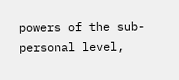powers of the sub-personal level,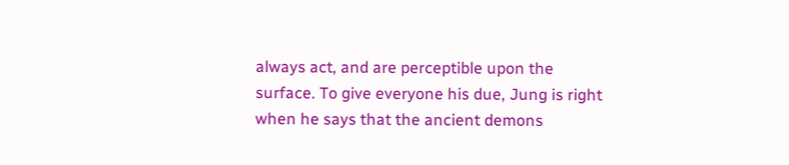always act, and are perceptible upon the surface. To give everyone his due, Jung is right when he says that the ancient demons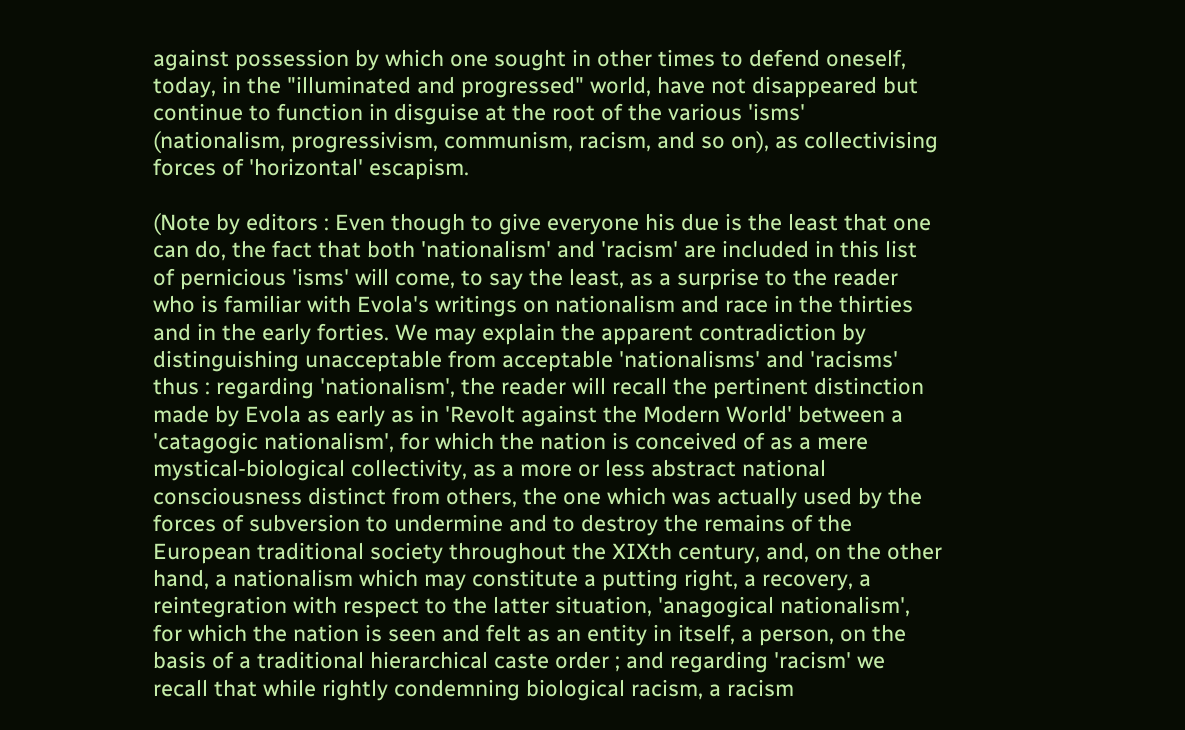against possession by which one sought in other times to defend oneself, today, in the "illuminated and progressed" world, have not disappeared but continue to function in disguise at the root of the various 'isms' (nationalism, progressivism, communism, racism, and so on), as collectivising forces of 'horizontal' escapism.

(Note by editors : Even though to give everyone his due is the least that one can do, the fact that both 'nationalism' and 'racism' are included in this list of pernicious 'isms' will come, to say the least, as a surprise to the reader who is familiar with Evola's writings on nationalism and race in the thirties and in the early forties. We may explain the apparent contradiction by distinguishing unacceptable from acceptable 'nationalisms' and 'racisms' thus : regarding 'nationalism', the reader will recall the pertinent distinction made by Evola as early as in 'Revolt against the Modern World' between a 'catagogic nationalism', for which the nation is conceived of as a mere mystical-biological collectivity, as a more or less abstract national consciousness distinct from others, the one which was actually used by the forces of subversion to undermine and to destroy the remains of the European traditional society throughout the XIXth century, and, on the other hand, a nationalism which may constitute a putting right, a recovery, a reintegration with respect to the latter situation, 'anagogical nationalism', for which the nation is seen and felt as an entity in itself, a person, on the basis of a traditional hierarchical caste order ; and regarding 'racism' we recall that while rightly condemning biological racism, a racism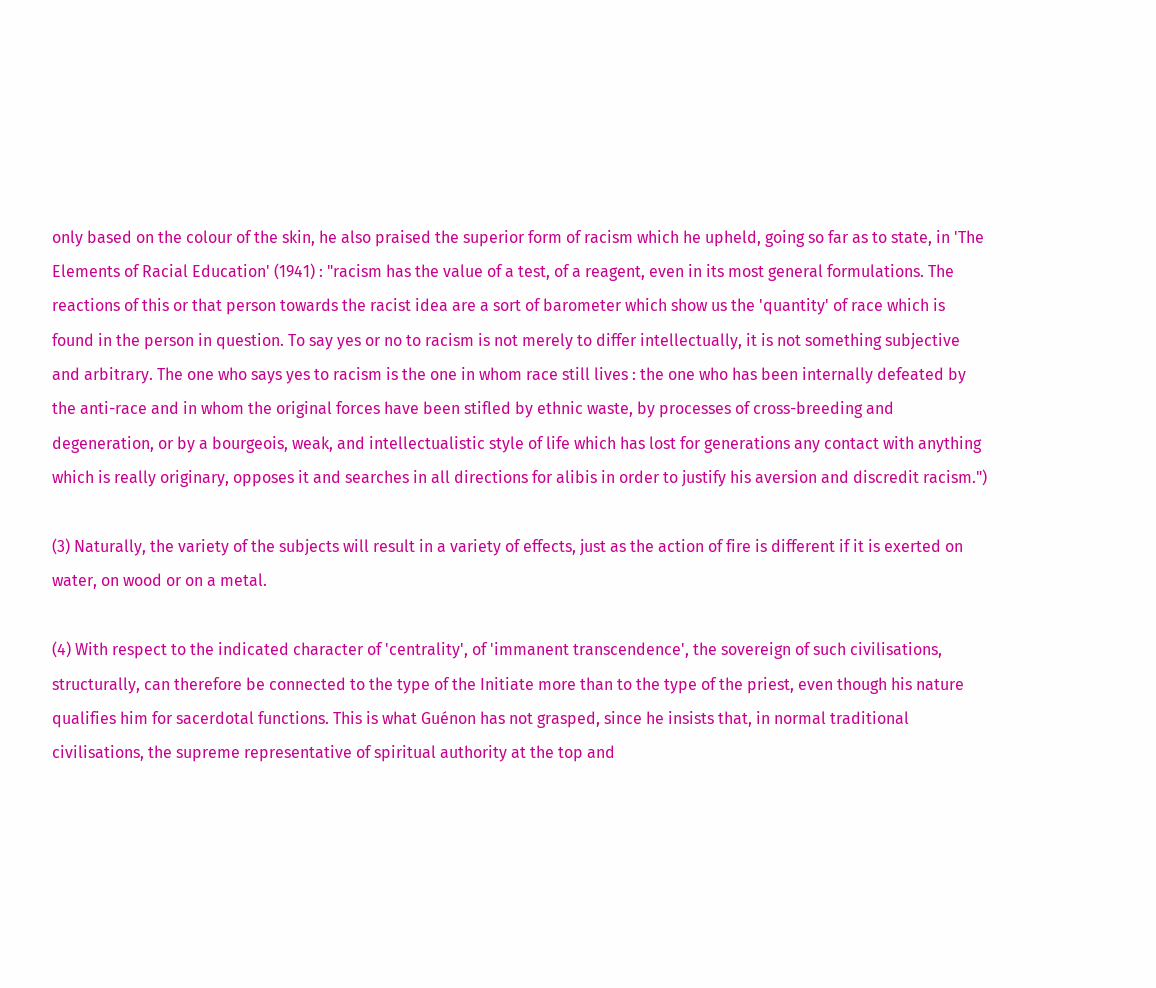only based on the colour of the skin, he also praised the superior form of racism which he upheld, going so far as to state, in 'The Elements of Racial Education' (1941) : "racism has the value of a test, of a reagent, even in its most general formulations. The reactions of this or that person towards the racist idea are a sort of barometer which show us the 'quantity' of race which is found in the person in question. To say yes or no to racism is not merely to differ intellectually, it is not something subjective and arbitrary. The one who says yes to racism is the one in whom race still lives : the one who has been internally defeated by the anti-race and in whom the original forces have been stifled by ethnic waste, by processes of cross-breeding and degeneration, or by a bourgeois, weak, and intellectualistic style of life which has lost for generations any contact with anything which is really originary, opposes it and searches in all directions for alibis in order to justify his aversion and discredit racism.")

(3) Naturally, the variety of the subjects will result in a variety of effects, just as the action of fire is different if it is exerted on water, on wood or on a metal.

(4) With respect to the indicated character of 'centrality', of 'immanent transcendence', the sovereign of such civilisations, structurally, can therefore be connected to the type of the Initiate more than to the type of the priest, even though his nature qualifies him for sacerdotal functions. This is what Guénon has not grasped, since he insists that, in normal traditional civilisations, the supreme representative of spiritual authority at the top and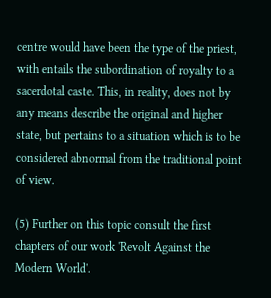centre would have been the type of the priest, with entails the subordination of royalty to a sacerdotal caste. This, in reality, does not by any means describe the original and higher state, but pertains to a situation which is to be considered abnormal from the traditional point of view.

(5) Further on this topic consult the first chapters of our work 'Revolt Against the Modern World'.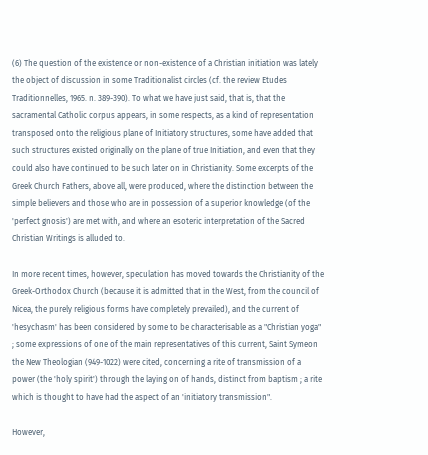(6) The question of the existence or non-existence of a Christian initiation was lately the object of discussion in some Traditionalist circles (cf. the review Etudes Traditionnelles, 1965. n. 389-390). To what we have just said, that is, that the sacramental Catholic corpus appears, in some respects, as a kind of representation transposed onto the religious plane of Initiatory structures, some have added that such structures existed originally on the plane of true Initiation, and even that they could also have continued to be such later on in Christianity. Some excerpts of the Greek Church Fathers, above all, were produced, where the distinction between the simple believers and those who are in possession of a superior knowledge (of the 'perfect gnosis') are met with, and where an esoteric interpretation of the Sacred Christian Writings is alluded to.

In more recent times, however, speculation has moved towards the Christianity of the Greek-Orthodox Church (because it is admitted that in the West, from the council of Nicea, the purely religious forms have completely prevailed), and the current of 'hesychasm' has been considered by some to be characterisable as a "Christian yoga" ; some expressions of one of the main representatives of this current, Saint Symeon the New Theologian (949-1022) were cited, concerning a rite of transmission of a power (the 'holy spirit') through the laying on of hands, distinct from baptism ; a rite which is thought to have had the aspect of an 'initiatory transmission".

However,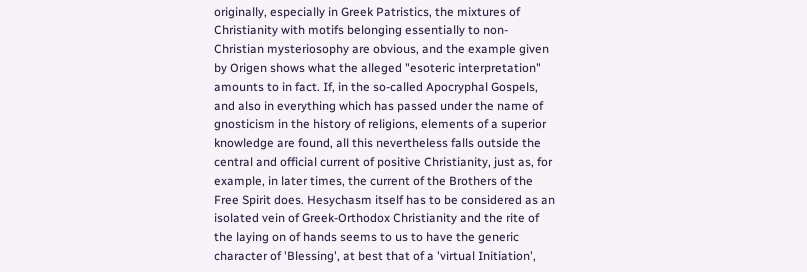originally, especially in Greek Patristics, the mixtures of Christianity with motifs belonging essentially to non-Christian mysteriosophy are obvious, and the example given by Origen shows what the alleged "esoteric interpretation" amounts to in fact. If, in the so-called Apocryphal Gospels, and also in everything which has passed under the name of gnosticism in the history of religions, elements of a superior knowledge are found, all this nevertheless falls outside the central and official current of positive Christianity, just as, for example, in later times, the current of the Brothers of the Free Spirit does. Hesychasm itself has to be considered as an isolated vein of Greek-Orthodox Christianity and the rite of the laying on of hands seems to us to have the generic character of 'Blessing', at best that of a 'virtual Initiation',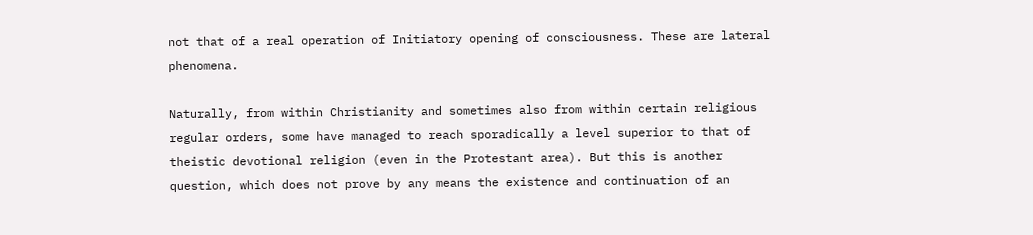not that of a real operation of Initiatory opening of consciousness. These are lateral phenomena.

Naturally, from within Christianity and sometimes also from within certain religious regular orders, some have managed to reach sporadically a level superior to that of theistic devotional religion (even in the Protestant area). But this is another question, which does not prove by any means the existence and continuation of an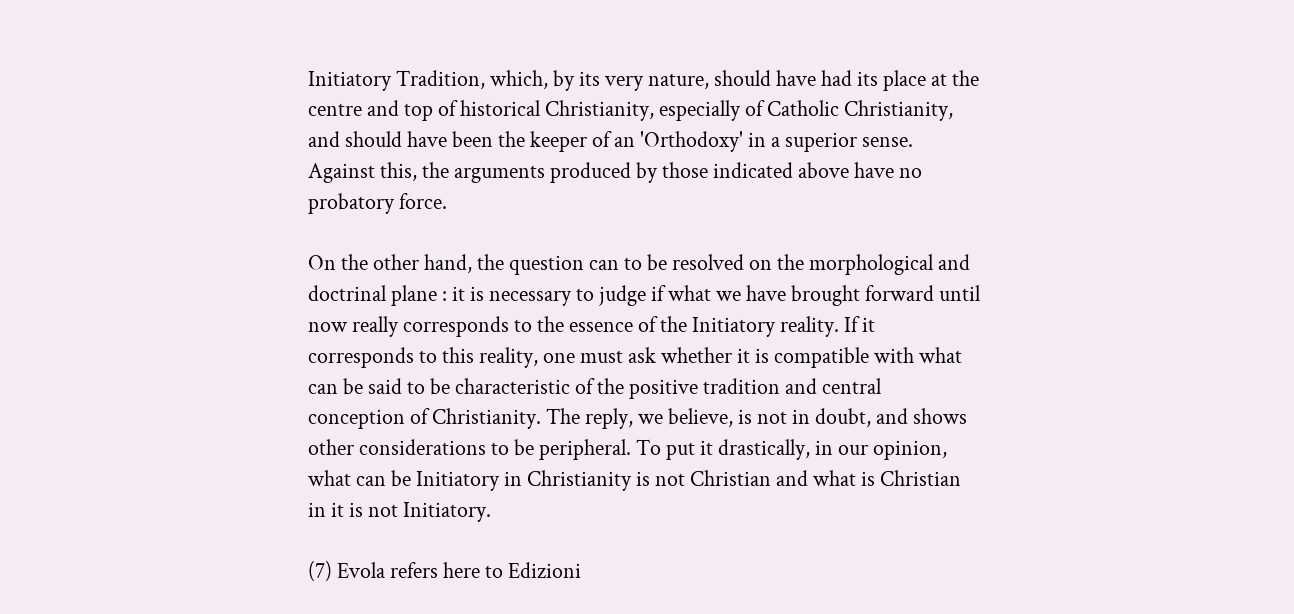Initiatory Tradition, which, by its very nature, should have had its place at the centre and top of historical Christianity, especially of Catholic Christianity, and should have been the keeper of an 'Orthodoxy' in a superior sense. Against this, the arguments produced by those indicated above have no probatory force.

On the other hand, the question can to be resolved on the morphological and doctrinal plane : it is necessary to judge if what we have brought forward until now really corresponds to the essence of the Initiatory reality. If it corresponds to this reality, one must ask whether it is compatible with what can be said to be characteristic of the positive tradition and central conception of Christianity. The reply, we believe, is not in doubt, and shows other considerations to be peripheral. To put it drastically, in our opinion, what can be Initiatory in Christianity is not Christian and what is Christian in it is not Initiatory.

(7) Evola refers here to Edizioni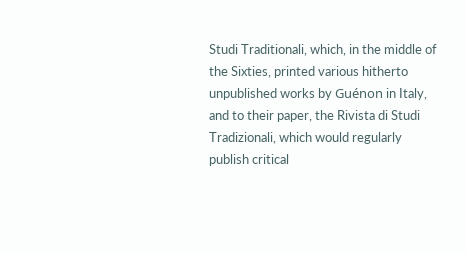Studi Traditionali, which, in the middle of the Sixties, printed various hitherto unpublished works by Guénon in Italy, and to their paper, the Rivista di Studi Tradizionali, which would regularly publish critical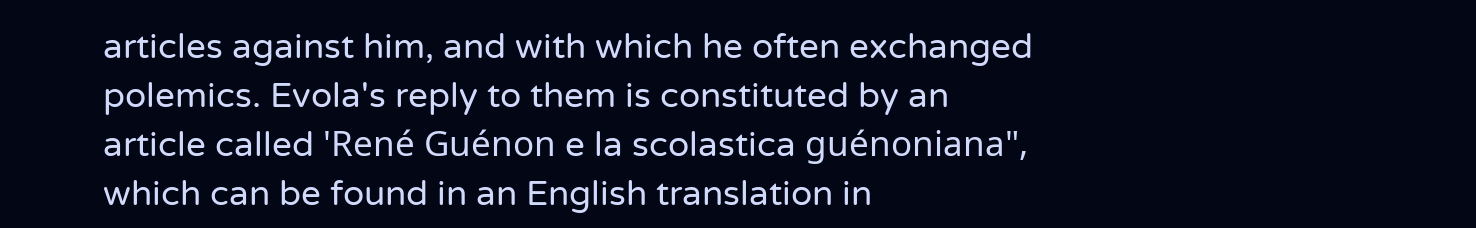articles against him, and with which he often exchanged polemics. Evola's reply to them is constituted by an article called 'René Guénon e la scolastica guénoniana", which can be found in an English translation in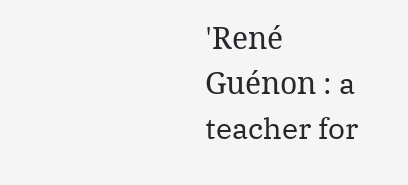'René Guénon : a teacher for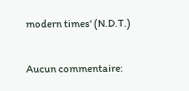modern times' (N.D.T.)

Aucun commentaire: